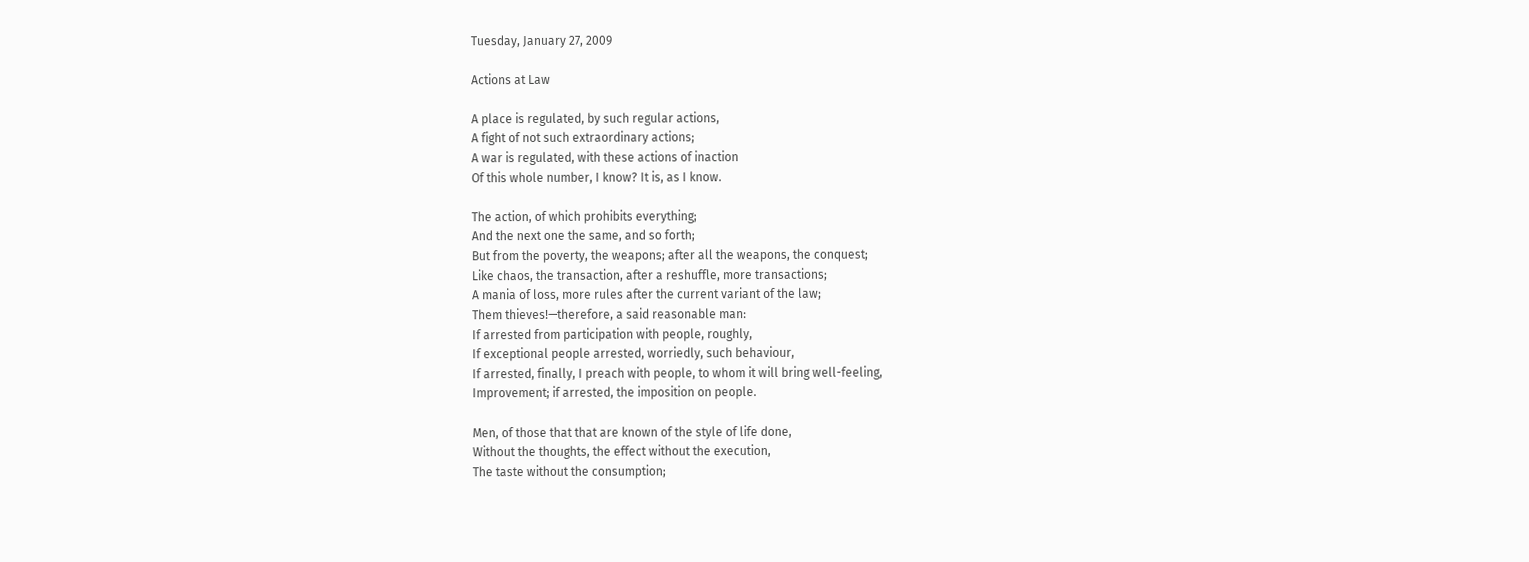Tuesday, January 27, 2009

Actions at Law

A place is regulated, by such regular actions,
A fight of not such extraordinary actions;
A war is regulated, with these actions of inaction
Of this whole number, I know? It is, as I know.

The action, of which prohibits everything;
And the next one the same, and so forth;
But from the poverty, the weapons; after all the weapons, the conquest;
Like chaos, the transaction, after a reshuffle, more transactions;
A mania of loss, more rules after the current variant of the law;
Them thieves!—therefore, a said reasonable man:
If arrested from participation with people, roughly,
If exceptional people arrested, worriedly, such behaviour,
If arrested, finally, I preach with people, to whom it will bring well-feeling,
Improvement; if arrested, the imposition on people.

Men, of those that that are known of the style of life done,
Without the thoughts, the effect without the execution,
The taste without the consumption;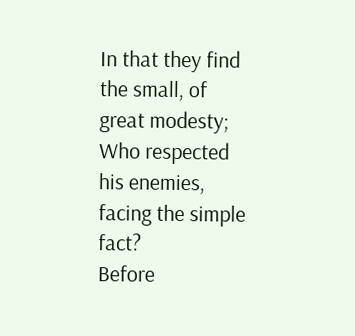In that they find the small, of great modesty;
Who respected his enemies, facing the simple fact?
Before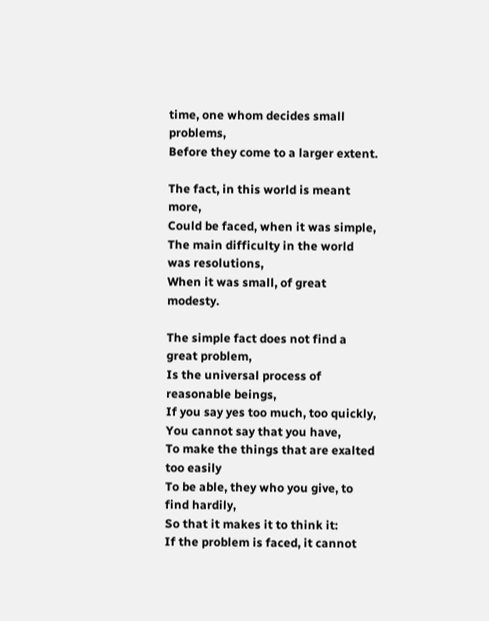time, one whom decides small problems,
Before they come to a larger extent.

The fact, in this world is meant more,
Could be faced, when it was simple,
The main difficulty in the world was resolutions,
When it was small, of great modesty.

The simple fact does not find a great problem,
Is the universal process of reasonable beings,
If you say yes too much, too quickly,
You cannot say that you have,
To make the things that are exalted too easily
To be able, they who you give, to find hardily,
So that it makes it to think it:
If the problem is faced, it cannot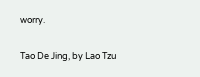worry.

Tao De Jing, by Lao Tzu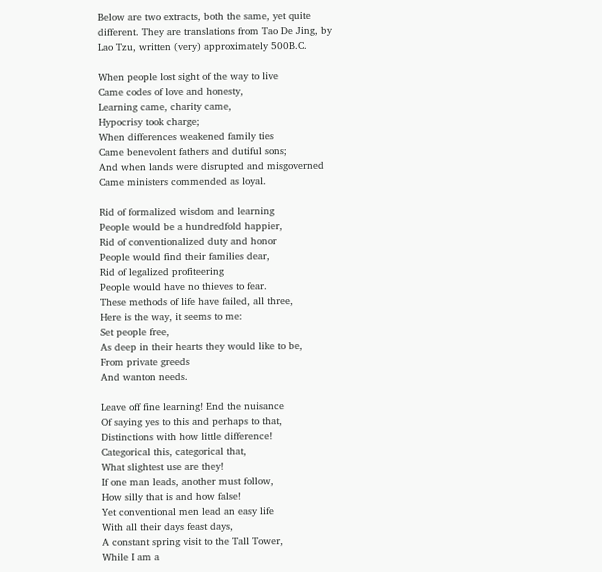Below are two extracts, both the same, yet quite different. They are translations from Tao De Jing, by Lao Tzu, written (very) approximately 500B.C.

When people lost sight of the way to live
Came codes of love and honesty,
Learning came, charity came,
Hypocrisy took charge;
When differences weakened family ties
Came benevolent fathers and dutiful sons;
And when lands were disrupted and misgoverned
Came ministers commended as loyal.

Rid of formalized wisdom and learning
People would be a hundredfold happier,
Rid of conventionalized duty and honor
People would find their families dear,
Rid of legalized profiteering
People would have no thieves to fear.
These methods of life have failed, all three,
Here is the way, it seems to me:
Set people free,
As deep in their hearts they would like to be,
From private greeds
And wanton needs.

Leave off fine learning! End the nuisance
Of saying yes to this and perhaps to that,
Distinctions with how little difference!
Categorical this, categorical that,
What slightest use are they!
If one man leads, another must follow,
How silly that is and how false!
Yet conventional men lead an easy life
With all their days feast days,
A constant spring visit to the Tall Tower,
While I am a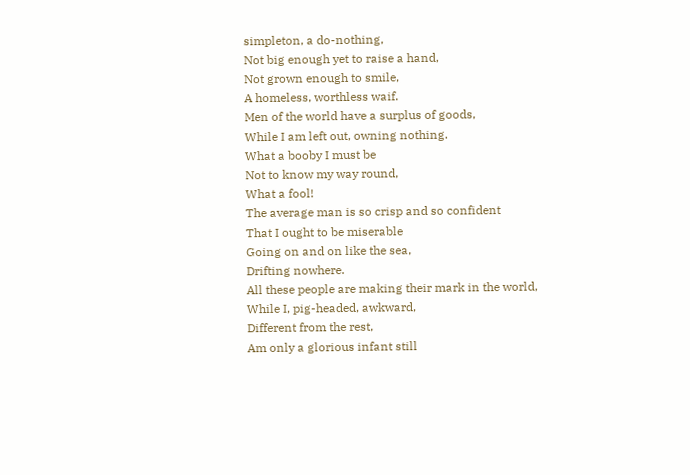simpleton, a do-nothing,
Not big enough yet to raise a hand,
Not grown enough to smile,
A homeless, worthless waif.
Men of the world have a surplus of goods,
While I am left out, owning nothing.
What a booby I must be
Not to know my way round,
What a fool!
The average man is so crisp and so confident
That I ought to be miserable
Going on and on like the sea,
Drifting nowhere.
All these people are making their mark in the world,
While I, pig-headed, awkward,
Different from the rest,
Am only a glorious infant still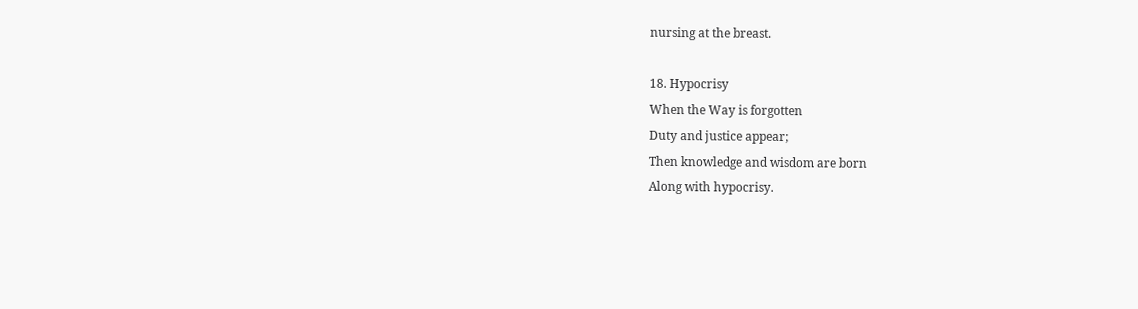nursing at the breast.

18. Hypocrisy
When the Way is forgotten
Duty and justice appear;
Then knowledge and wisdom are born
Along with hypocrisy.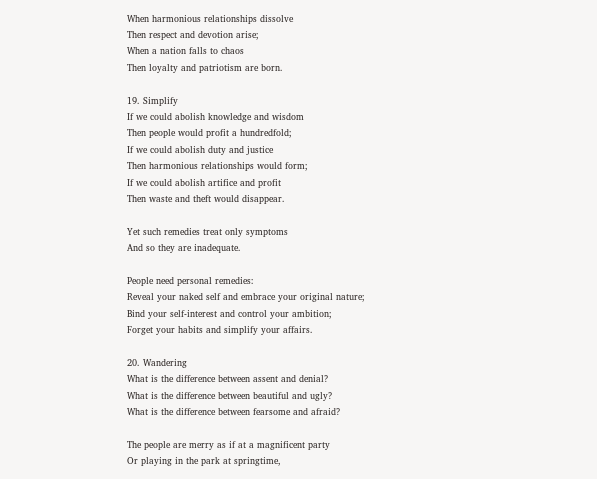When harmonious relationships dissolve
Then respect and devotion arise;
When a nation falls to chaos
Then loyalty and patriotism are born.

19. Simplify
If we could abolish knowledge and wisdom
Then people would profit a hundredfold;
If we could abolish duty and justice
Then harmonious relationships would form;
If we could abolish artifice and profit
Then waste and theft would disappear.

Yet such remedies treat only symptoms
And so they are inadequate.

People need personal remedies:
Reveal your naked self and embrace your original nature;
Bind your self-interest and control your ambition;
Forget your habits and simplify your affairs.

20. Wandering
What is the difference between assent and denial?
What is the difference between beautiful and ugly?
What is the difference between fearsome and afraid?

The people are merry as if at a magnificent party
Or playing in the park at springtime,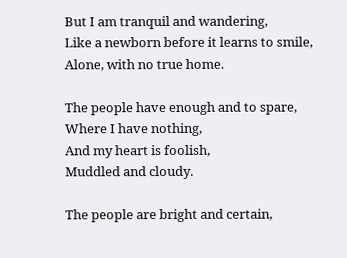But I am tranquil and wandering,
Like a newborn before it learns to smile,
Alone, with no true home.

The people have enough and to spare,
Where I have nothing,
And my heart is foolish,
Muddled and cloudy.

The people are bright and certain,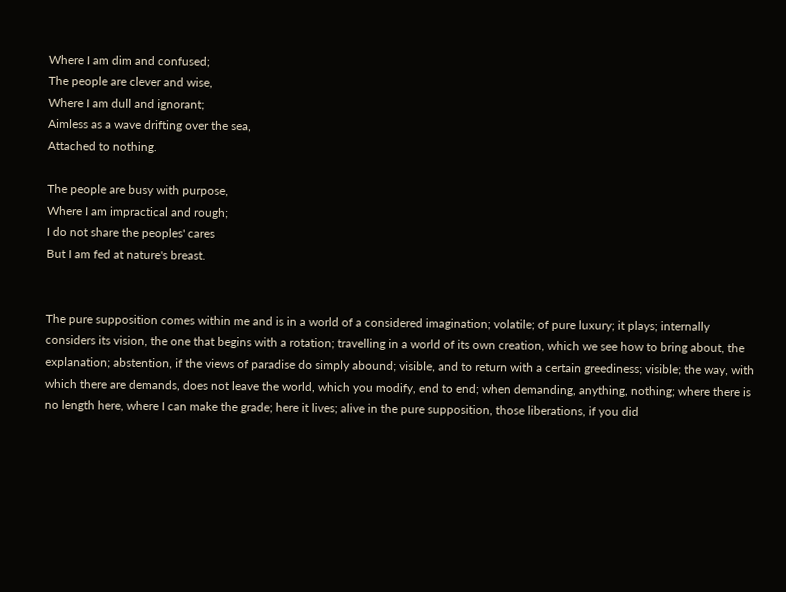Where I am dim and confused;
The people are clever and wise,
Where I am dull and ignorant;
Aimless as a wave drifting over the sea,
Attached to nothing.

The people are busy with purpose,
Where I am impractical and rough;
I do not share the peoples' cares
But I am fed at nature's breast.


The pure supposition comes within me and is in a world of a considered imagination; volatile; of pure luxury; it plays; internally considers its vision, the one that begins with a rotation; travelling in a world of its own creation, which we see how to bring about, the explanation; abstention, if the views of paradise do simply abound; visible, and to return with a certain greediness; visible; the way, with which there are demands, does not leave the world, which you modify, end to end; when demanding, anything, nothing; where there is no length here, where I can make the grade; here it lives; alive in the pure supposition, those liberations, if you did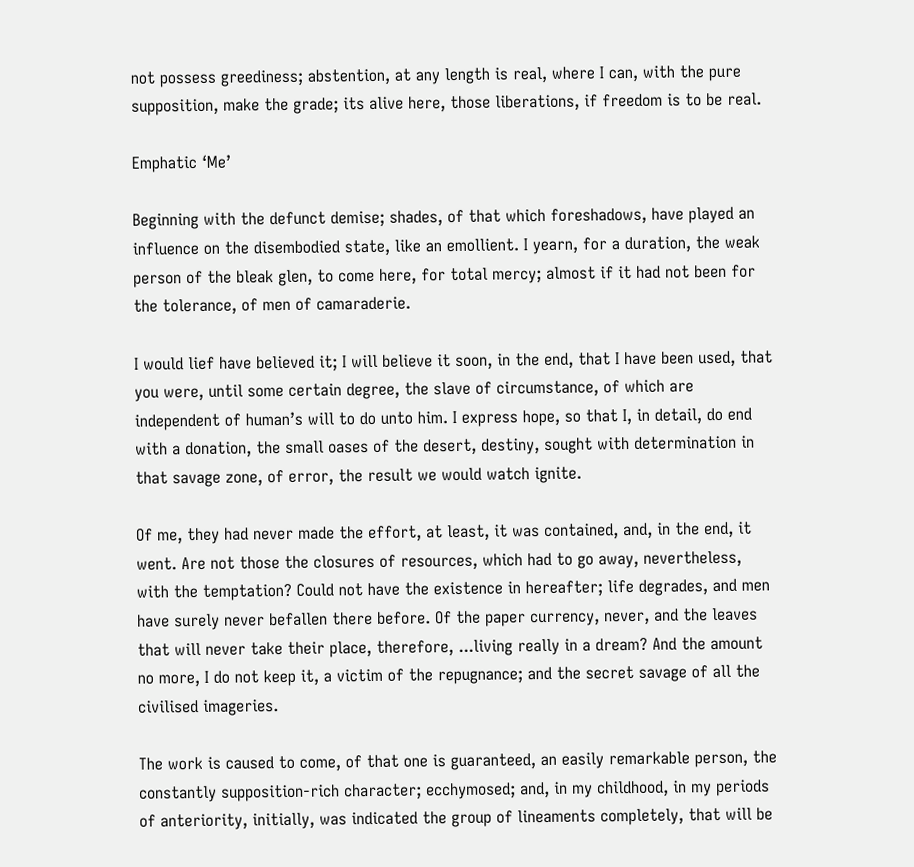not possess greediness; abstention, at any length is real, where I can, with the pure supposition, make the grade; its alive here, those liberations, if freedom is to be real.

Emphatic ‘Me’

Beginning with the defunct demise; shades, of that which foreshadows, have played an influence on the disembodied state, like an emollient. I yearn, for a duration, the weak person of the bleak glen, to come here, for total mercy; almost if it had not been for the tolerance, of men of camaraderie.

I would lief have believed it; I will believe it soon, in the end, that I have been used, that you were, until some certain degree, the slave of circumstance, of which are independent of human’s will to do unto him. I express hope, so that I, in detail, do end with a donation, the small oases of the desert, destiny, sought with determination in that savage zone, of error, the result we would watch ignite.

Of me, they had never made the effort, at least, it was contained, and, in the end, it went. Are not those the closures of resources, which had to go away, nevertheless, with the temptation? Could not have the existence in hereafter; life degrades, and men have surely never befallen there before. Of the paper currency, never, and the leaves that will never take their place, therefore, ...living really in a dream? And the amount no more, I do not keep it, a victim of the repugnance; and the secret savage of all the civilised imageries.

The work is caused to come, of that one is guaranteed, an easily remarkable person, the constantly supposition-rich character; ecchymosed; and, in my childhood, in my periods of anteriority, initially, was indicated the group of lineaments completely, that will be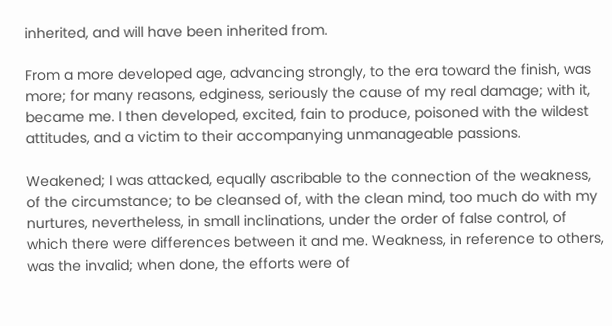inherited, and will have been inherited from.

From a more developed age, advancing strongly, to the era toward the finish, was more; for many reasons, edginess, seriously the cause of my real damage; with it, became me. I then developed, excited, fain to produce, poisoned with the wildest attitudes, and a victim to their accompanying unmanageable passions.

Weakened; I was attacked, equally ascribable to the connection of the weakness, of the circumstance; to be cleansed of, with the clean mind, too much do with my nurtures, nevertheless, in small inclinations, under the order of false control, of which there were differences between it and me. Weakness, in reference to others, was the invalid; when done, the efforts were of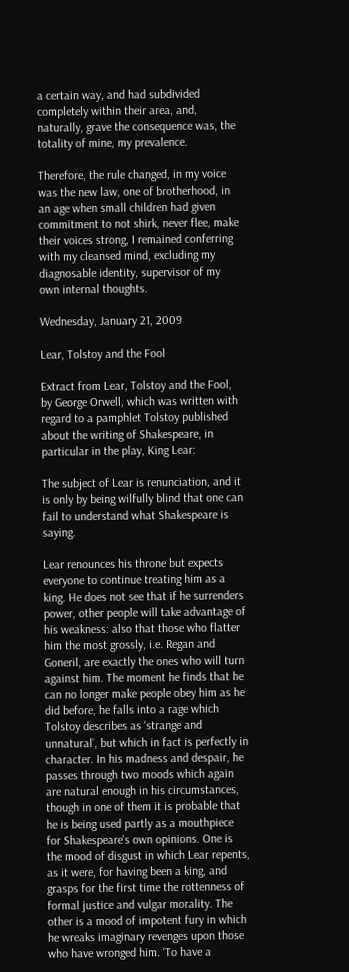a certain way, and had subdivided completely within their area, and, naturally, grave the consequence was, the totality of mine, my prevalence.

Therefore, the rule changed, in my voice was the new law, one of brotherhood, in an age when small children had given commitment to not shirk, never flee, make their voices strong, I remained conferring with my cleansed mind, excluding my diagnosable identity, supervisor of my own internal thoughts.

Wednesday, January 21, 2009

Lear, Tolstoy and the Fool

Extract from Lear, Tolstoy and the Fool, by George Orwell, which was written with regard to a pamphlet Tolstoy published about the writing of Shakespeare, in particular in the play, King Lear:

The subject of Lear is renunciation, and it is only by being wilfully blind that one can fail to understand what Shakespeare is saying.

Lear renounces his throne but expects everyone to continue treating him as a king. He does not see that if he surrenders power, other people will take advantage of his weakness: also that those who flatter him the most grossly, i.e. Regan and Goneril, are exactly the ones who will turn against him. The moment he finds that he can no longer make people obey him as he did before, he falls into a rage which Tolstoy describes as ‘strange and unnatural’, but which in fact is perfectly in character. In his madness and despair, he passes through two moods which again are natural enough in his circumstances, though in one of them it is probable that he is being used partly as a mouthpiece for Shakespeare's own opinions. One is the mood of disgust in which Lear repents, as it were, for having been a king, and grasps for the first time the rottenness of formal justice and vulgar morality. The other is a mood of impotent fury in which he wreaks imaginary revenges upon those who have wronged him. ‘To have a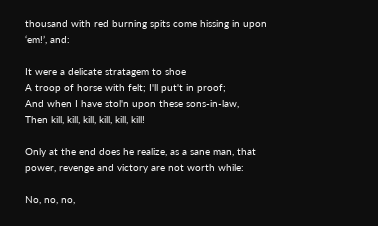thousand with red burning spits come hissing in upon ‘em!’, and:

It were a delicate stratagem to shoe
A troop of horse with felt; I'll put't in proof;
And when I have stol'n upon these sons-in-law,
Then kill, kill, kill, kill, kill, kill!

Only at the end does he realize, as a sane man, that power, revenge and victory are not worth while:

No, no, no,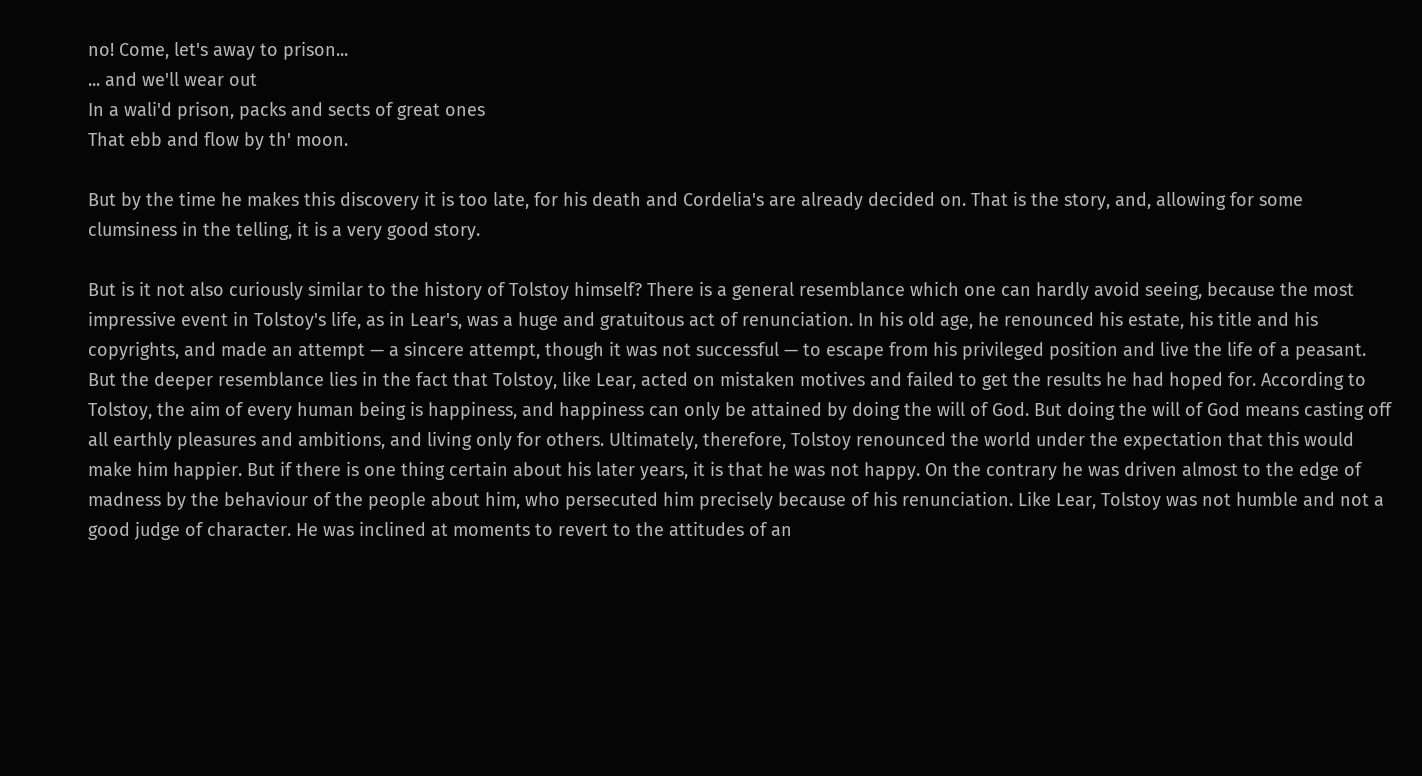no! Come, let's away to prison...
... and we'll wear out
In a wali'd prison, packs and sects of great ones
That ebb and flow by th' moon.

But by the time he makes this discovery it is too late, for his death and Cordelia's are already decided on. That is the story, and, allowing for some clumsiness in the telling, it is a very good story.

But is it not also curiously similar to the history of Tolstoy himself? There is a general resemblance which one can hardly avoid seeing, because the most impressive event in Tolstoy's life, as in Lear's, was a huge and gratuitous act of renunciation. In his old age, he renounced his estate, his title and his copyrights, and made an attempt — a sincere attempt, though it was not successful — to escape from his privileged position and live the life of a peasant. But the deeper resemblance lies in the fact that Tolstoy, like Lear, acted on mistaken motives and failed to get the results he had hoped for. According to Tolstoy, the aim of every human being is happiness, and happiness can only be attained by doing the will of God. But doing the will of God means casting off all earthly pleasures and ambitions, and living only for others. Ultimately, therefore, Tolstoy renounced the world under the expectation that this would make him happier. But if there is one thing certain about his later years, it is that he was not happy. On the contrary he was driven almost to the edge of madness by the behaviour of the people about him, who persecuted him precisely because of his renunciation. Like Lear, Tolstoy was not humble and not a good judge of character. He was inclined at moments to revert to the attitudes of an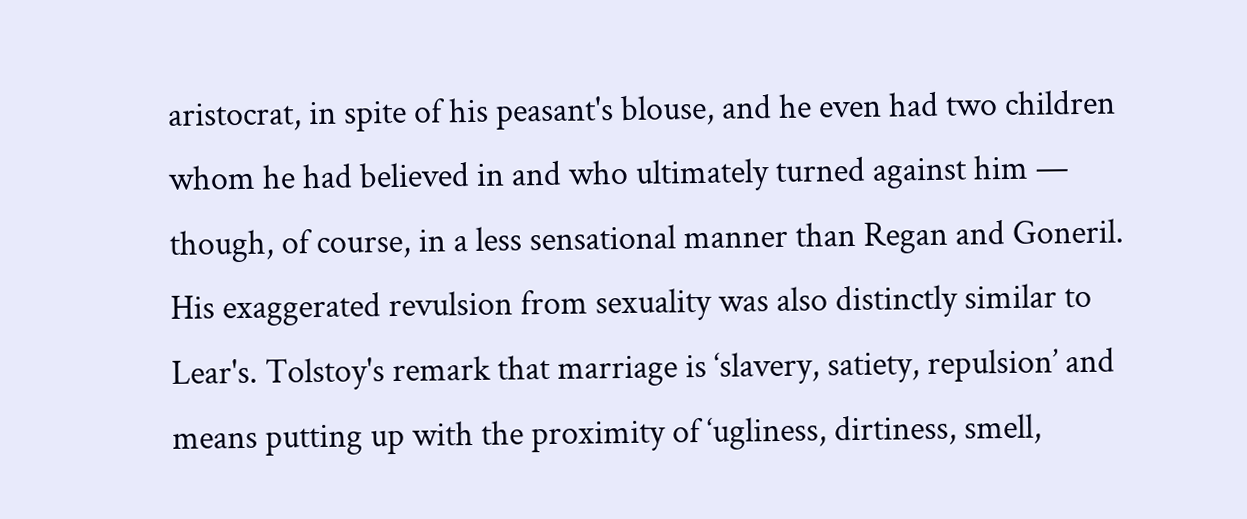aristocrat, in spite of his peasant's blouse, and he even had two children whom he had believed in and who ultimately turned against him — though, of course, in a less sensational manner than Regan and Goneril. His exaggerated revulsion from sexuality was also distinctly similar to Lear's. Tolstoy's remark that marriage is ‘slavery, satiety, repulsion’ and means putting up with the proximity of ‘ugliness, dirtiness, smell,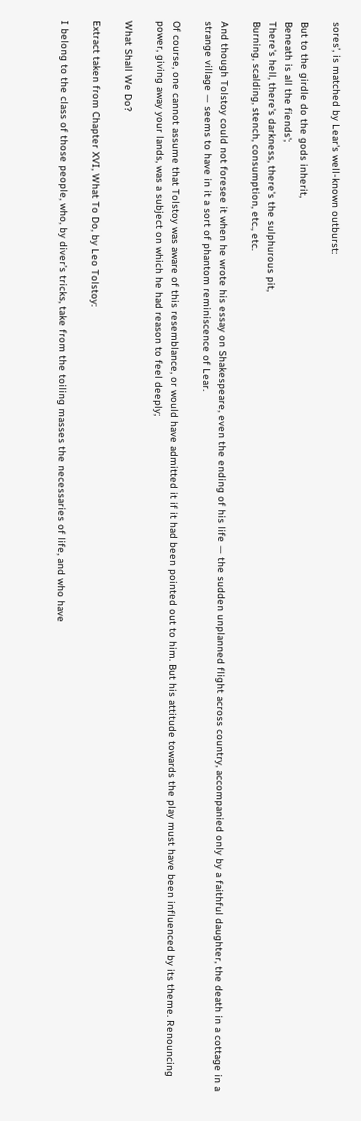sores’, is matched by Lear's well-known outburst:

But to the girdle do the gods inherit,
Beneath is all the fiends';
There's hell, there's darkness, there's the sulphurous pit,
Burning, scalding, stench, consumption, etc., etc.

And though Tolstoy could not foresee it when he wrote his essay on Shakespeare, even the ending of his life — the sudden unplanned flight across country, accompanied only by a faithful daughter, the death in a cottage in a strange village — seems to have in it a sort of phantom reminiscence of Lear.

Of course, one cannot assume that Tolstoy was aware of this resemblance, or would have admitted it if it had been pointed out to him. But his attitude towards the play must have been influenced by its theme. Renouncing power, giving away your lands, was a subject on which he had reason to feel deeply;

What Shall We Do?

Extract taken from Chapter XVI, What To Do, by Leo Tolstoy:

I belong to the class of those people, who, by diver’s tricks, take from the toiling masses the necessaries of life, and who have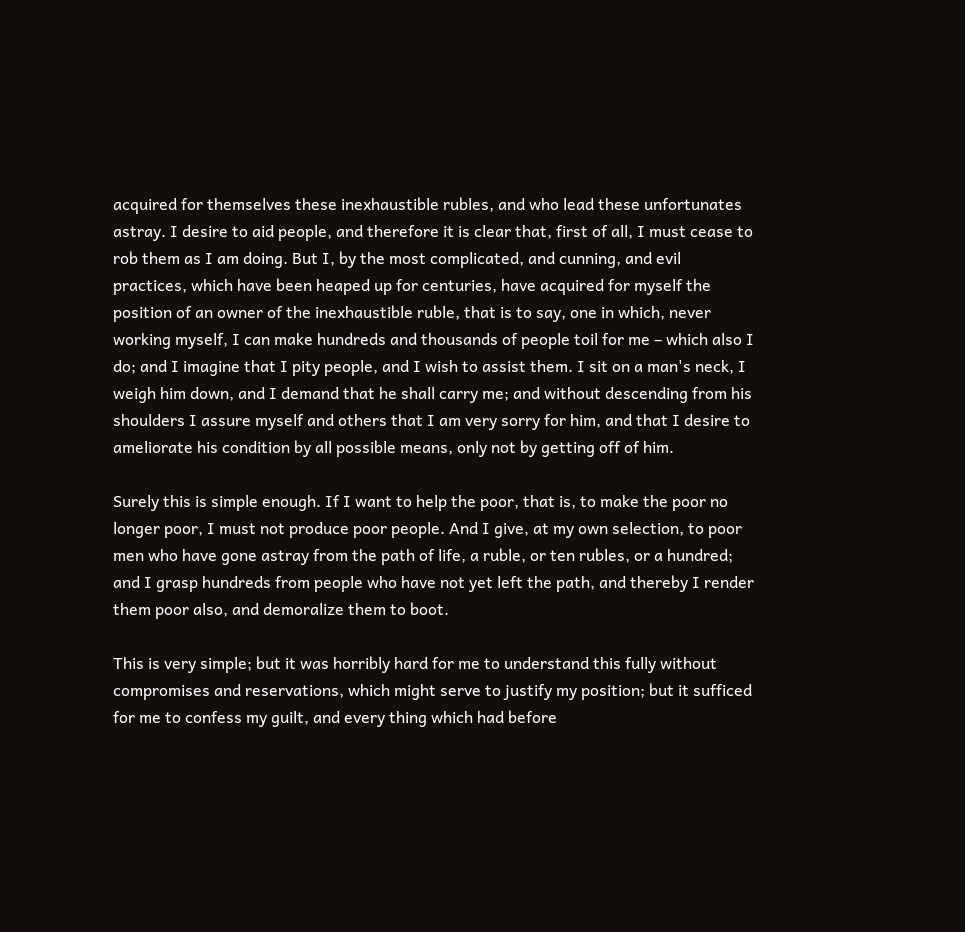acquired for themselves these inexhaustible rubles, and who lead these unfortunates astray. I desire to aid people, and therefore it is clear that, first of all, I must cease to rob them as I am doing. But I, by the most complicated, and cunning, and evil practices, which have been heaped up for centuries, have acquired for myself the position of an owner of the inexhaustible ruble, that is to say, one in which, never working myself, I can make hundreds and thousands of people toil for me – which also I do; and I imagine that I pity people, and I wish to assist them. I sit on a man's neck, I weigh him down, and I demand that he shall carry me; and without descending from his shoulders I assure myself and others that I am very sorry for him, and that I desire to ameliorate his condition by all possible means, only not by getting off of him.

Surely this is simple enough. If I want to help the poor, that is, to make the poor no longer poor, I must not produce poor people. And I give, at my own selection, to poor men who have gone astray from the path of life, a ruble, or ten rubles, or a hundred; and I grasp hundreds from people who have not yet left the path, and thereby I render them poor also, and demoralize them to boot.

This is very simple; but it was horribly hard for me to understand this fully without compromises and reservations, which might serve to justify my position; but it sufficed for me to confess my guilt, and every thing which had before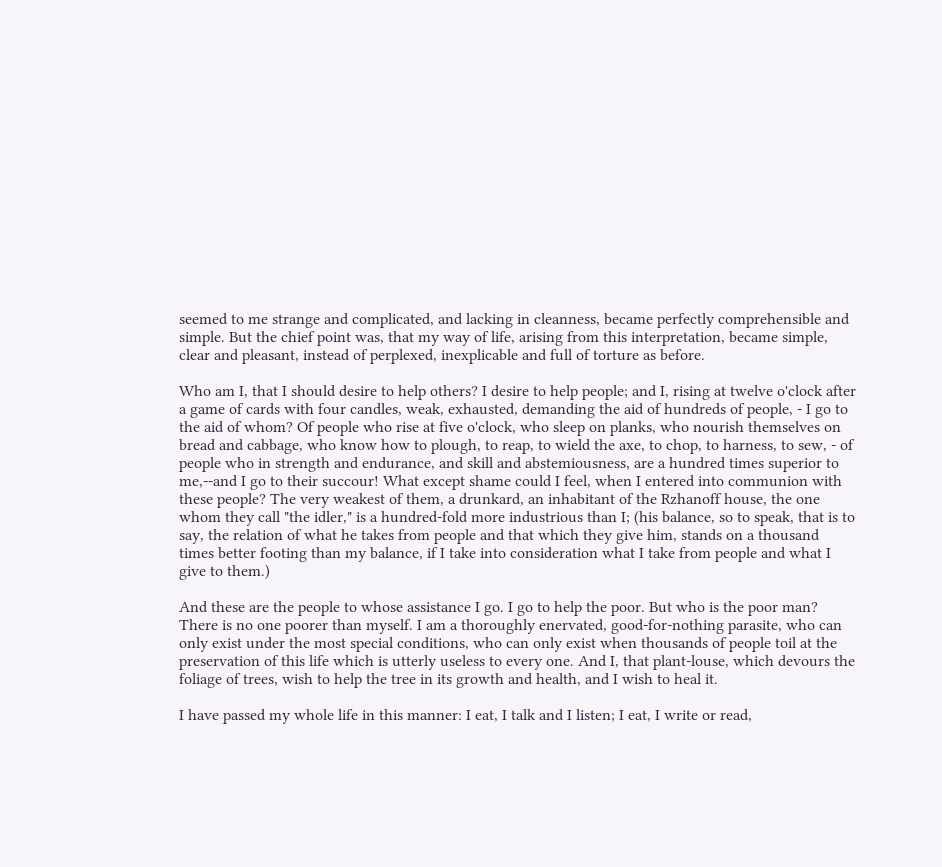seemed to me strange and complicated, and lacking in cleanness, became perfectly comprehensible and simple. But the chief point was, that my way of life, arising from this interpretation, became simple, clear and pleasant, instead of perplexed, inexplicable and full of torture as before.

Who am I, that I should desire to help others? I desire to help people; and I, rising at twelve o'clock after a game of cards with four candles, weak, exhausted, demanding the aid of hundreds of people, - I go to the aid of whom? Of people who rise at five o'clock, who sleep on planks, who nourish themselves on bread and cabbage, who know how to plough, to reap, to wield the axe, to chop, to harness, to sew, - of people who in strength and endurance, and skill and abstemiousness, are a hundred times superior to me,--and I go to their succour! What except shame could I feel, when I entered into communion with these people? The very weakest of them, a drunkard, an inhabitant of the Rzhanoff house, the one whom they call "the idler," is a hundred-fold more industrious than I; (his balance, so to speak, that is to say, the relation of what he takes from people and that which they give him, stands on a thousand times better footing than my balance, if I take into consideration what I take from people and what I give to them.)

And these are the people to whose assistance I go. I go to help the poor. But who is the poor man? There is no one poorer than myself. I am a thoroughly enervated, good-for-nothing parasite, who can only exist under the most special conditions, who can only exist when thousands of people toil at the preservation of this life which is utterly useless to every one. And I, that plant-louse, which devours the foliage of trees, wish to help the tree in its growth and health, and I wish to heal it.

I have passed my whole life in this manner: I eat, I talk and I listen; I eat, I write or read,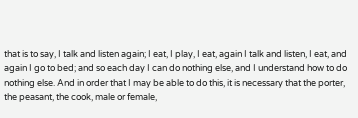that is to say, I talk and listen again; I eat, I play, I eat, again I talk and listen, I eat, and again I go to bed; and so each day I can do nothing else, and I understand how to do nothing else. And in order that I may be able to do this, it is necessary that the porter, the peasant, the cook, male or female,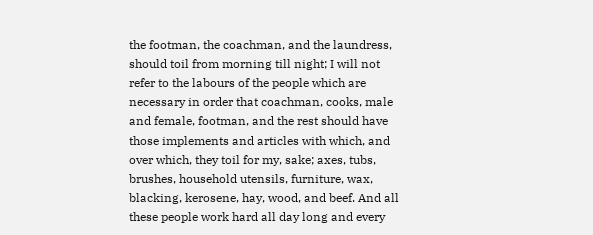the footman, the coachman, and the laundress, should toil from morning till night; I will not refer to the labours of the people which are necessary in order that coachman, cooks, male and female, footman, and the rest should have those implements and articles with which, and over which, they toil for my, sake; axes, tubs, brushes, household utensils, furniture, wax, blacking, kerosene, hay, wood, and beef. And all these people work hard all day long and every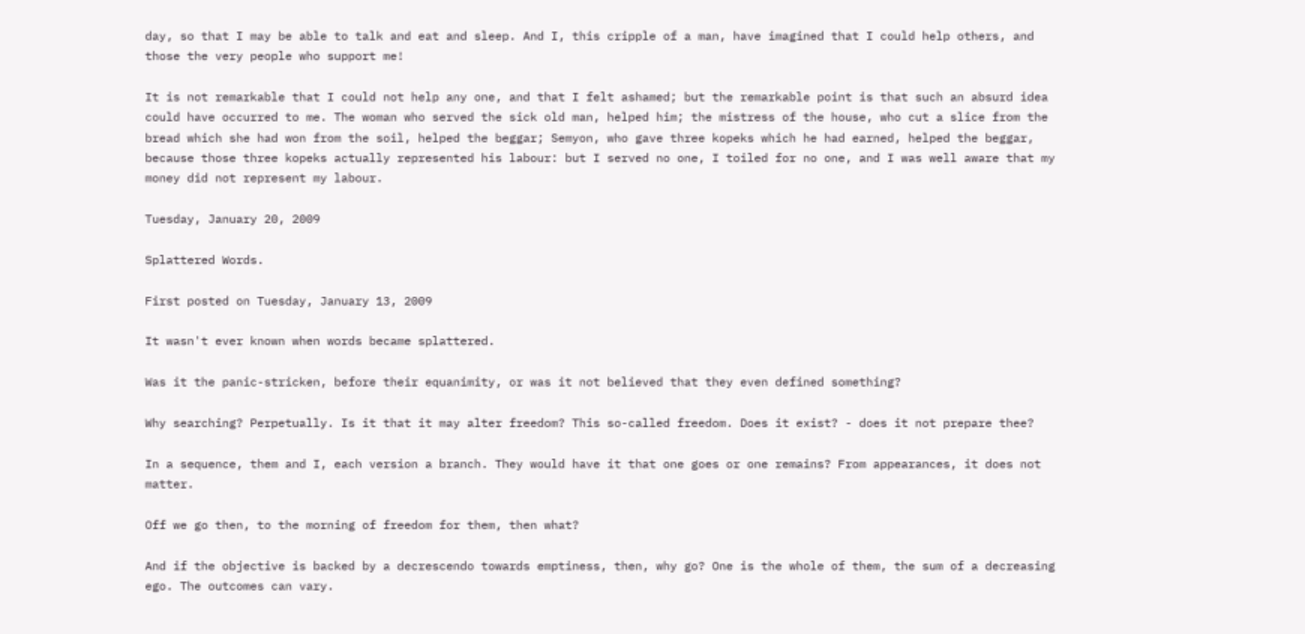day, so that I may be able to talk and eat and sleep. And I, this cripple of a man, have imagined that I could help others, and those the very people who support me!

It is not remarkable that I could not help any one, and that I felt ashamed; but the remarkable point is that such an absurd idea could have occurred to me. The woman who served the sick old man, helped him; the mistress of the house, who cut a slice from the bread which she had won from the soil, helped the beggar; Semyon, who gave three kopeks which he had earned, helped the beggar, because those three kopeks actually represented his labour: but I served no one, I toiled for no one, and I was well aware that my money did not represent my labour.

Tuesday, January 20, 2009

Splattered Words.

First posted on Tuesday, January 13, 2009

It wasn't ever known when words became splattered.

Was it the panic-stricken, before their equanimity, or was it not believed that they even defined something?

Why searching? Perpetually. Is it that it may alter freedom? This so-called freedom. Does it exist? - does it not prepare thee?

In a sequence, them and I, each version a branch. They would have it that one goes or one remains? From appearances, it does not matter.

Off we go then, to the morning of freedom for them, then what?

And if the objective is backed by a decrescendo towards emptiness, then, why go? One is the whole of them, the sum of a decreasing ego. The outcomes can vary.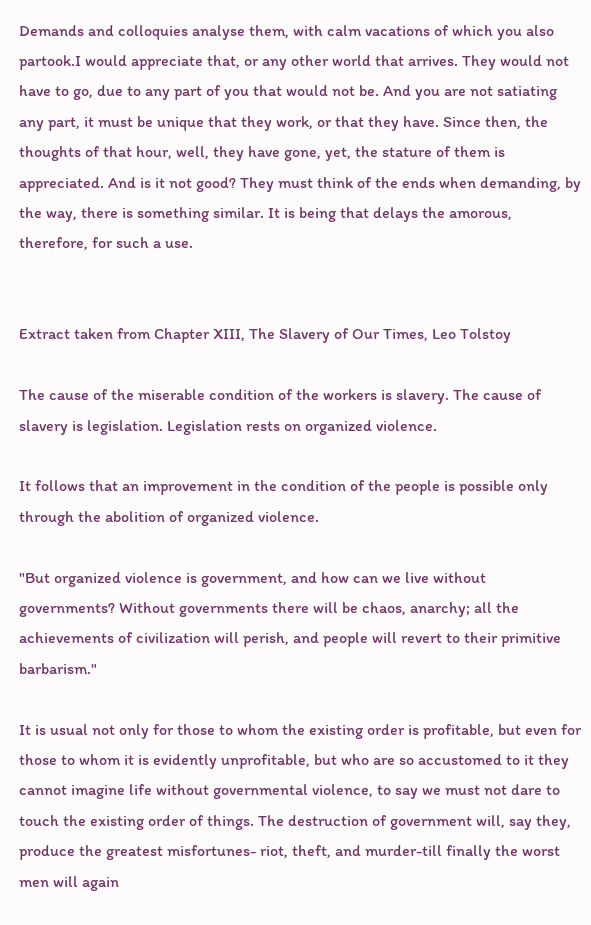Demands and colloquies analyse them, with calm vacations of which you also partook.I would appreciate that, or any other world that arrives. They would not have to go, due to any part of you that would not be. And you are not satiating any part, it must be unique that they work, or that they have. Since then, the thoughts of that hour, well, they have gone, yet, the stature of them is appreciated. And is it not good? They must think of the ends when demanding, by the way, there is something similar. It is being that delays the amorous, therefore, for such a use.


Extract taken from Chapter XIII, The Slavery of Our Times, Leo Tolstoy

The cause of the miserable condition of the workers is slavery. The cause of slavery is legislation. Legislation rests on organized violence.

It follows that an improvement in the condition of the people is possible only through the abolition of organized violence.

"But organized violence is government, and how can we live without governments? Without governments there will be chaos, anarchy; all the achievements of civilization will perish, and people will revert to their primitive barbarism."

It is usual not only for those to whom the existing order is profitable, but even for those to whom it is evidently unprofitable, but who are so accustomed to it they cannot imagine life without governmental violence, to say we must not dare to touch the existing order of things. The destruction of government will, say they, produce the greatest misfortunes- riot, theft, and murder-till finally the worst men will again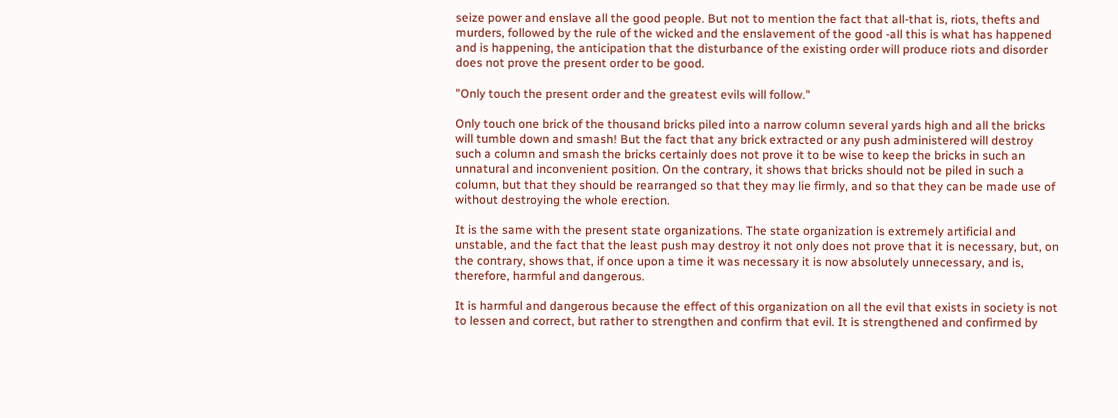seize power and enslave all the good people. But not to mention the fact that all-that is, riots, thefts and murders, followed by the rule of the wicked and the enslavement of the good -all this is what has happened and is happening, the anticipation that the disturbance of the existing order will produce riots and disorder does not prove the present order to be good.

"Only touch the present order and the greatest evils will follow."

Only touch one brick of the thousand bricks piled into a narrow column several yards high and all the bricks will tumble down and smash! But the fact that any brick extracted or any push administered will destroy such a column and smash the bricks certainly does not prove it to be wise to keep the bricks in such an unnatural and inconvenient position. On the contrary, it shows that bricks should not be piled in such a column, but that they should be rearranged so that they may lie firmly, and so that they can be made use of without destroying the whole erection.

It is the same with the present state organizations. The state organization is extremely artificial and unstable, and the fact that the least push may destroy it not only does not prove that it is necessary, but, on the contrary, shows that, if once upon a time it was necessary it is now absolutely unnecessary, and is, therefore, harmful and dangerous.

It is harmful and dangerous because the effect of this organization on all the evil that exists in society is not to lessen and correct, but rather to strengthen and confirm that evil. It is strengthened and confirmed by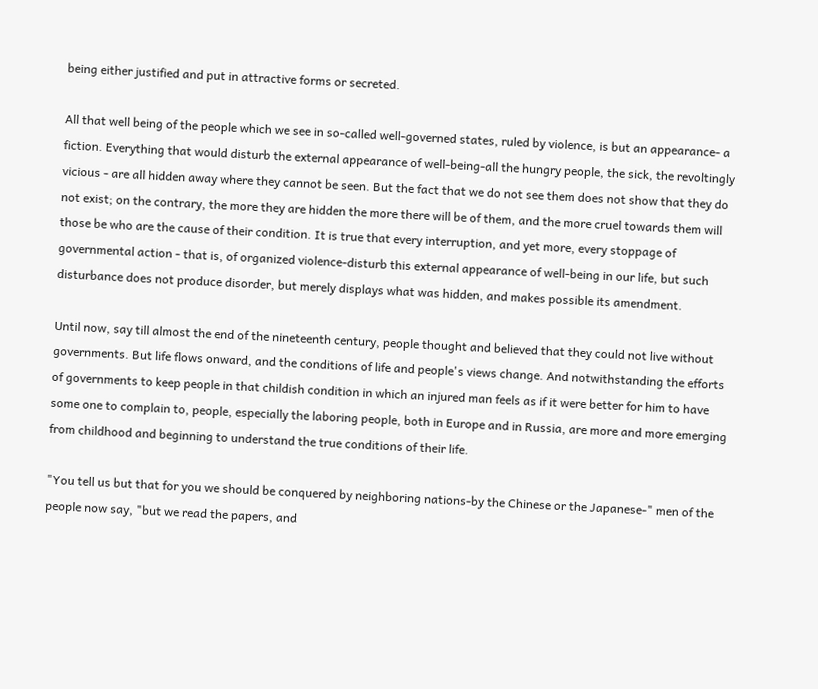being either justified and put in attractive forms or secreted.

All that well being of the people which we see in so-called well-governed states, ruled by violence, is but an appearance- a fiction. Everything that would disturb the external appearance of well-being-all the hungry people, the sick, the revoltingly vicious - are all hidden away where they cannot be seen. But the fact that we do not see them does not show that they do not exist; on the contrary, the more they are hidden the more there will be of them, and the more cruel towards them will those be who are the cause of their condition. It is true that every interruption, and yet more, every stoppage of governmental action - that is, of organized violence-disturb this external appearance of well-being in our life, but such disturbance does not produce disorder, but merely displays what was hidden, and makes possible its amendment.

Until now, say till almost the end of the nineteenth century, people thought and believed that they could not live without governments. But life flows onward, and the conditions of life and people's views change. And notwithstanding the efforts of governments to keep people in that childish condition in which an injured man feels as if it were better for him to have some one to complain to, people, especially the laboring people, both in Europe and in Russia, are more and more emerging from childhood and beginning to understand the true conditions of their life.

"You tell us but that for you we should be conquered by neighboring nations-by the Chinese or the Japanese-" men of the people now say, "but we read the papers, and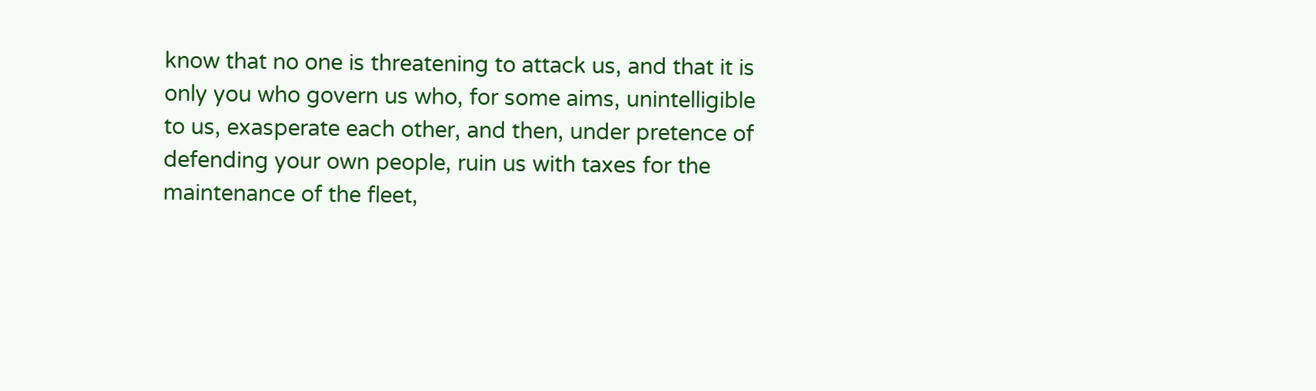know that no one is threatening to attack us, and that it is only you who govern us who, for some aims, unintelligible to us, exasperate each other, and then, under pretence of defending your own people, ruin us with taxes for the maintenance of the fleet,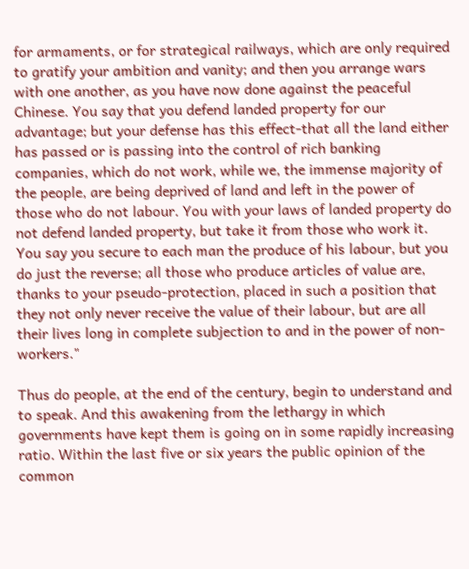for armaments, or for strategical railways, which are only required to gratify your ambition and vanity; and then you arrange wars with one another, as you have now done against the peaceful Chinese. You say that you defend landed property for our advantage; but your defense has this effect-that all the land either has passed or is passing into the control of rich banking companies, which do not work, while we, the immense majority of the people, are being deprived of land and left in the power of those who do not labour. You with your laws of landed property do not defend landed property, but take it from those who work it. You say you secure to each man the produce of his labour, but you do just the reverse; all those who produce articles of value are, thanks to your pseudo-protection, placed in such a position that they not only never receive the value of their labour, but are all their lives long in complete subjection to and in the power of non-workers."

Thus do people, at the end of the century, begin to understand and to speak. And this awakening from the lethargy in which governments have kept them is going on in some rapidly increasing ratio. Within the last five or six years the public opinion of the common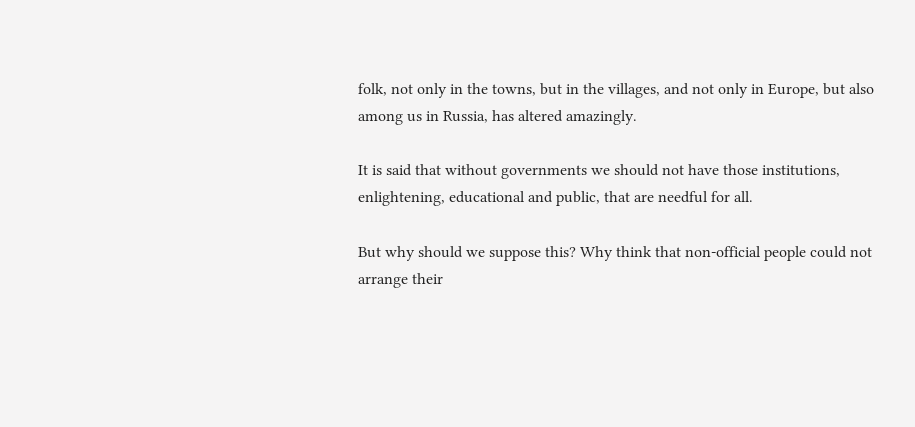folk, not only in the towns, but in the villages, and not only in Europe, but also among us in Russia, has altered amazingly.

It is said that without governments we should not have those institutions, enlightening, educational and public, that are needful for all.

But why should we suppose this? Why think that non-official people could not arrange their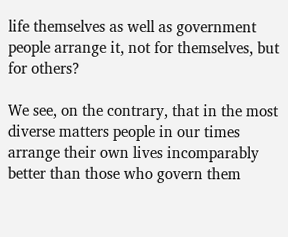life themselves as well as government people arrange it, not for themselves, but for others?

We see, on the contrary, that in the most diverse matters people in our times arrange their own lives incomparably better than those who govern them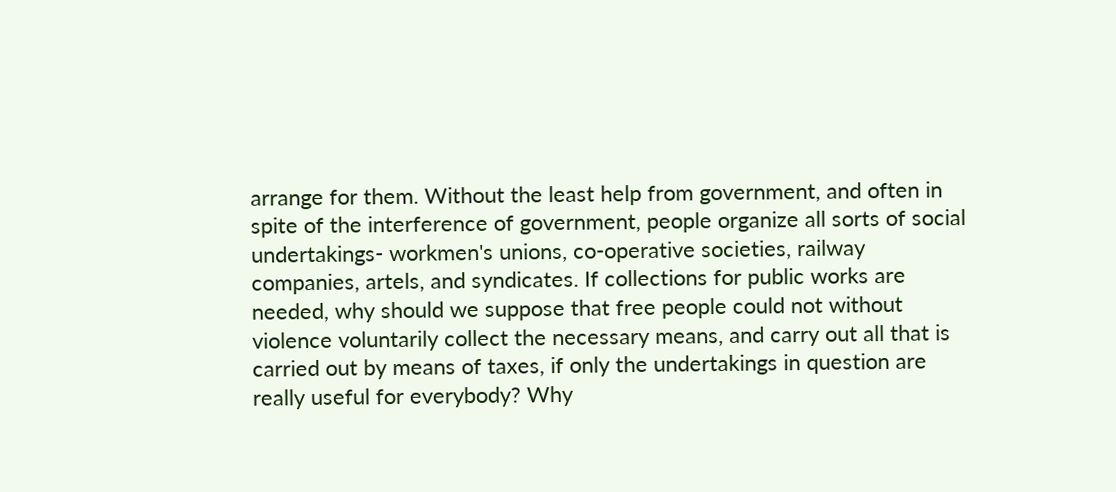arrange for them. Without the least help from government, and often in spite of the interference of government, people organize all sorts of social undertakings- workmen's unions, co-operative societies, railway companies, artels, and syndicates. If collections for public works are needed, why should we suppose that free people could not without violence voluntarily collect the necessary means, and carry out all that is carried out by means of taxes, if only the undertakings in question are really useful for everybody? Why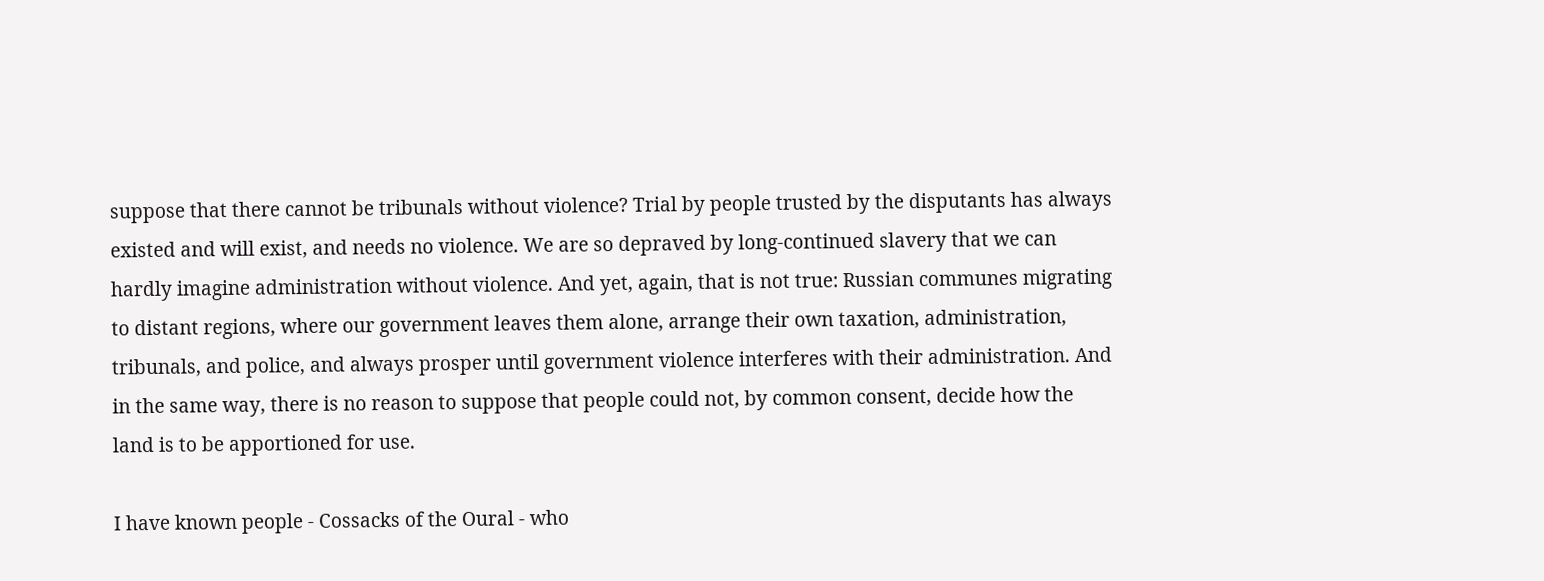suppose that there cannot be tribunals without violence? Trial by people trusted by the disputants has always existed and will exist, and needs no violence. We are so depraved by long-continued slavery that we can hardly imagine administration without violence. And yet, again, that is not true: Russian communes migrating to distant regions, where our government leaves them alone, arrange their own taxation, administration, tribunals, and police, and always prosper until government violence interferes with their administration. And in the same way, there is no reason to suppose that people could not, by common consent, decide how the land is to be apportioned for use.

I have known people - Cossacks of the Oural - who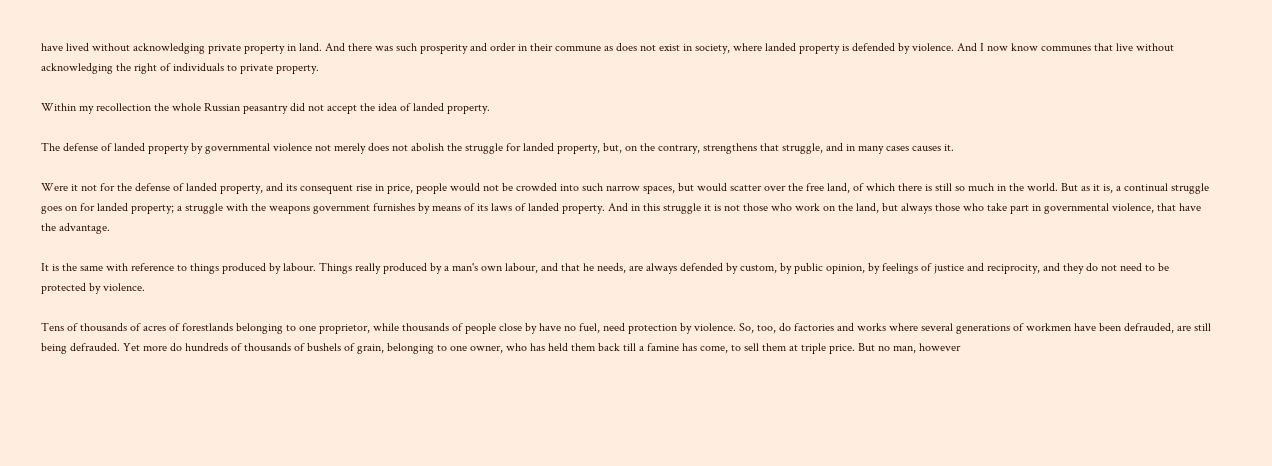have lived without acknowledging private property in land. And there was such prosperity and order in their commune as does not exist in society, where landed property is defended by violence. And I now know communes that live without acknowledging the right of individuals to private property.

Within my recollection the whole Russian peasantry did not accept the idea of landed property.

The defense of landed property by governmental violence not merely does not abolish the struggle for landed property, but, on the contrary, strengthens that struggle, and in many cases causes it.

Were it not for the defense of landed property, and its consequent rise in price, people would not be crowded into such narrow spaces, but would scatter over the free land, of which there is still so much in the world. But as it is, a continual struggle goes on for landed property; a struggle with the weapons government furnishes by means of its laws of landed property. And in this struggle it is not those who work on the land, but always those who take part in governmental violence, that have the advantage.

It is the same with reference to things produced by labour. Things really produced by a man's own labour, and that he needs, are always defended by custom, by public opinion, by feelings of justice and reciprocity, and they do not need to be protected by violence.

Tens of thousands of acres of forestlands belonging to one proprietor, while thousands of people close by have no fuel, need protection by violence. So, too, do factories and works where several generations of workmen have been defrauded, are still being defrauded. Yet more do hundreds of thousands of bushels of grain, belonging to one owner, who has held them back till a famine has come, to sell them at triple price. But no man, however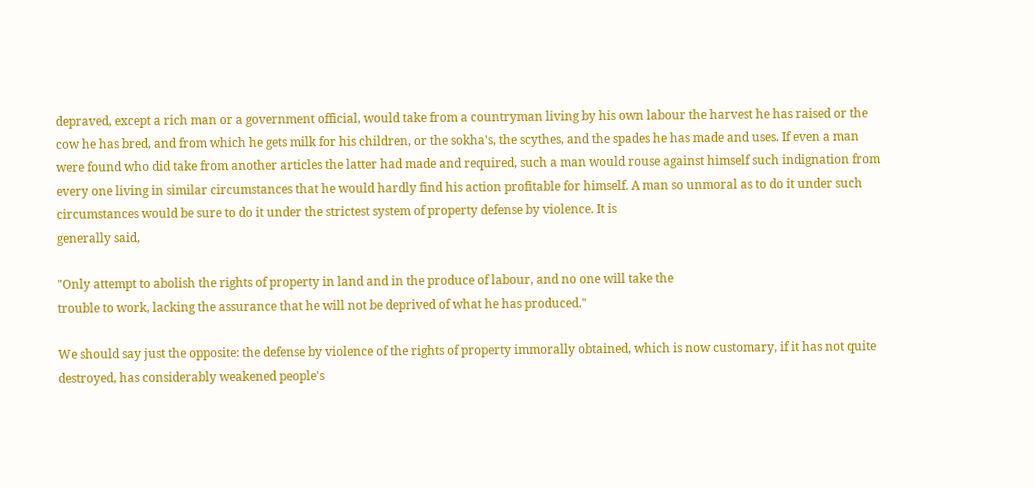depraved, except a rich man or a government official, would take from a countryman living by his own labour the harvest he has raised or the cow he has bred, and from which he gets milk for his children, or the sokha's, the scythes, and the spades he has made and uses. If even a man were found who did take from another articles the latter had made and required, such a man would rouse against himself such indignation from every one living in similar circumstances that he would hardly find his action profitable for himself. A man so unmoral as to do it under such circumstances would be sure to do it under the strictest system of property defense by violence. It is
generally said,

"Only attempt to abolish the rights of property in land and in the produce of labour, and no one will take the
trouble to work, lacking the assurance that he will not be deprived of what he has produced."

We should say just the opposite: the defense by violence of the rights of property immorally obtained, which is now customary, if it has not quite destroyed, has considerably weakened people's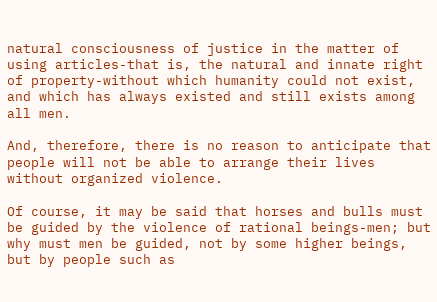natural consciousness of justice in the matter of using articles-that is, the natural and innate right of property-without which humanity could not exist, and which has always existed and still exists among all men.

And, therefore, there is no reason to anticipate that people will not be able to arrange their lives without organized violence.

Of course, it may be said that horses and bulls must be guided by the violence of rational beings-men; but why must men be guided, not by some higher beings, but by people such as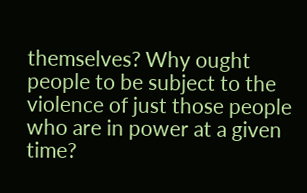themselves? Why ought people to be subject to the violence of just those people who are in power at a given time?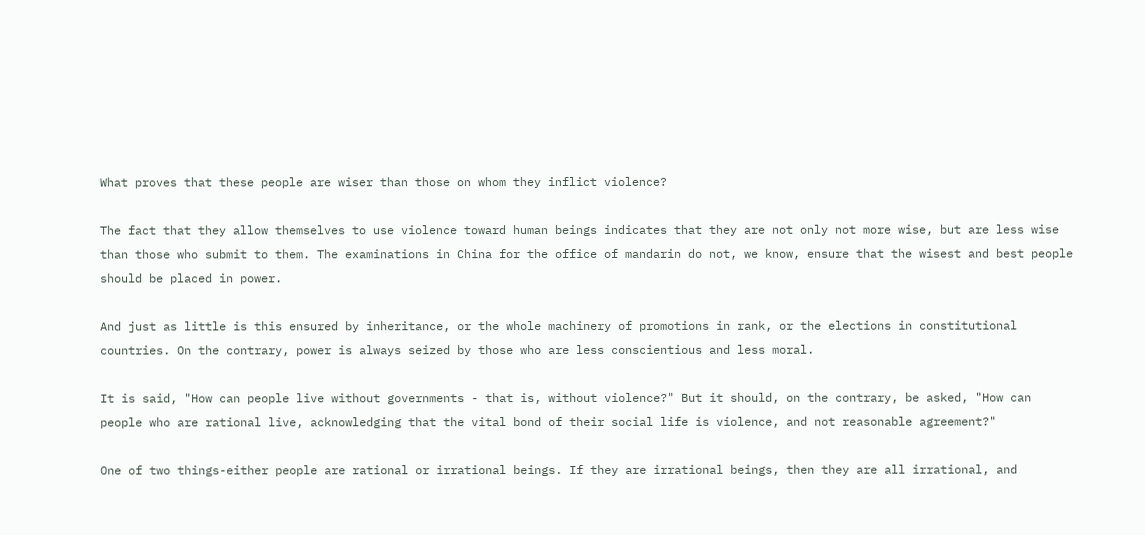What proves that these people are wiser than those on whom they inflict violence?

The fact that they allow themselves to use violence toward human beings indicates that they are not only not more wise, but are less wise than those who submit to them. The examinations in China for the office of mandarin do not, we know, ensure that the wisest and best people should be placed in power.

And just as little is this ensured by inheritance, or the whole machinery of promotions in rank, or the elections in constitutional countries. On the contrary, power is always seized by those who are less conscientious and less moral.

It is said, "How can people live without governments - that is, without violence?" But it should, on the contrary, be asked, "How can people who are rational live, acknowledging that the vital bond of their social life is violence, and not reasonable agreement?"

One of two things-either people are rational or irrational beings. If they are irrational beings, then they are all irrational, and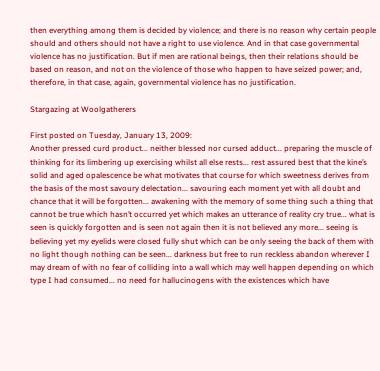then everything among them is decided by violence; and there is no reason why certain people should and others should not have a right to use violence. And in that case governmental violence has no justification. But if men are rational beings, then their relations should be based on reason, and not on the violence of those who happen to have seized power; and, therefore, in that case, again, governmental violence has no justification.

Stargazing at Woolgatherers

First posted on Tuesday, January 13, 2009:
Another pressed curd product... neither blessed nor cursed adduct... preparing the muscle of thinking for its limbering up exercising whilst all else rests... rest assured best that the kine’s solid and aged opalescence be what motivates that course for which sweetness derives from the basis of the most savoury delectation... savouring each moment yet with all doubt and chance that it will be forgotten... awakening with the memory of some thing such a thing that cannot be true which hasn’t occurred yet which makes an utterance of reality cry true... what is seen is quickly forgotten and is seen not again then it is not believed any more... seeing is believing yet my eyelids were closed fully shut which can be only seeing the back of them with no light though nothing can be seen... darkness but free to run reckless abandon wherever I may dream of with no fear of colliding into a wall which may well happen depending on which type I had consumed... no need for hallucinogens with the existences which have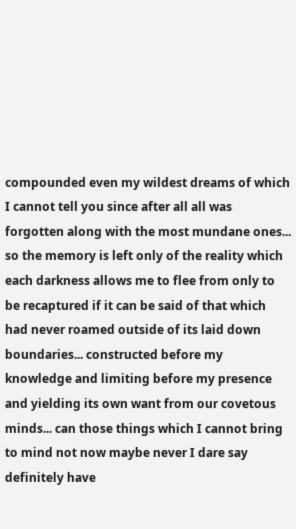compounded even my wildest dreams of which I cannot tell you since after all all was forgotten along with the most mundane ones... so the memory is left only of the reality which each darkness allows me to flee from only to be recaptured if it can be said of that which had never roamed outside of its laid down boundaries... constructed before my knowledge and limiting before my presence and yielding its own want from our covetous minds... can those things which I cannot bring to mind not now maybe never I dare say definitely have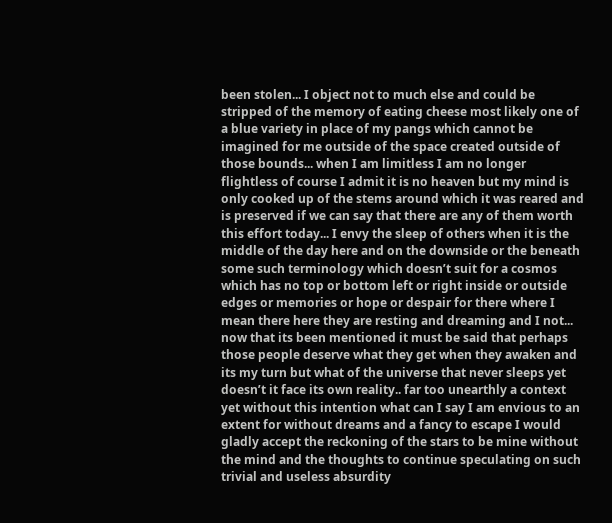been stolen... I object not to much else and could be stripped of the memory of eating cheese most likely one of a blue variety in place of my pangs which cannot be imagined for me outside of the space created outside of those bounds... when I am limitless I am no longer flightless of course I admit it is no heaven but my mind is only cooked up of the stems around which it was reared and is preserved if we can say that there are any of them worth this effort today... I envy the sleep of others when it is the middle of the day here and on the downside or the beneath some such terminology which doesn’t suit for a cosmos which has no top or bottom left or right inside or outside edges or memories or hope or despair for there where I mean there here they are resting and dreaming and I not... now that its been mentioned it must be said that perhaps those people deserve what they get when they awaken and its my turn but what of the universe that never sleeps yet doesn’t it face its own reality.. far too unearthly a context yet without this intention what can I say I am envious to an extent for without dreams and a fancy to escape I would gladly accept the reckoning of the stars to be mine without the mind and the thoughts to continue speculating on such trivial and useless absurdity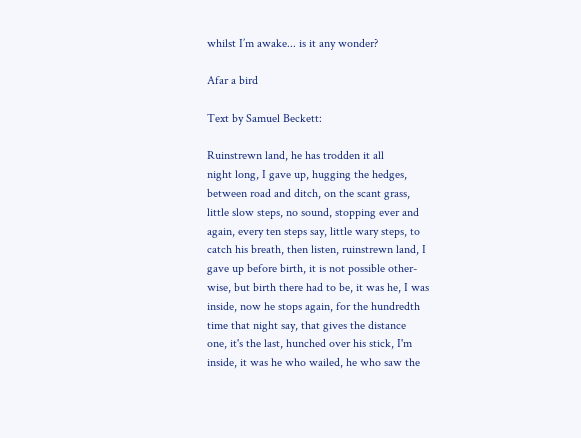whilst I’m awake... is it any wonder?

Afar a bird

Text by Samuel Beckett:

Ruinstrewn land, he has trodden it all
night long, I gave up, hugging the hedges,
between road and ditch, on the scant grass,
little slow steps, no sound, stopping ever and
again, every ten steps say, little wary steps, to
catch his breath, then listen, ruinstrewn land, I
gave up before birth, it is not possible other-
wise, but birth there had to be, it was he, I was
inside, now he stops again, for the hundredth
time that night say, that gives the distance
one, it's the last, hunched over his stick, I'm
inside, it was he who wailed, he who saw the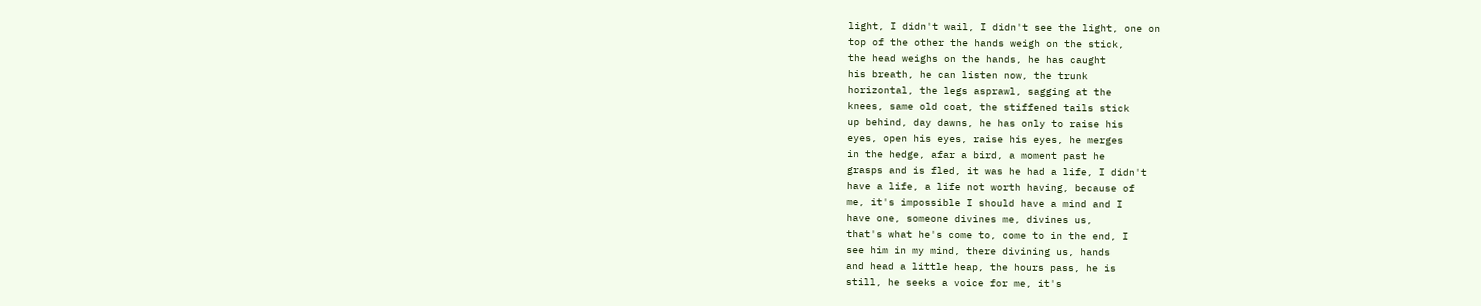light, I didn't wail, I didn't see the light, one on
top of the other the hands weigh on the stick,
the head weighs on the hands, he has caught
his breath, he can listen now, the trunk
horizontal, the legs asprawl, sagging at the
knees, same old coat, the stiffened tails stick
up behind, day dawns, he has only to raise his
eyes, open his eyes, raise his eyes, he merges
in the hedge, afar a bird, a moment past he
grasps and is fled, it was he had a life, I didn't
have a life, a life not worth having, because of
me, it's impossible I should have a mind and I
have one, someone divines me, divines us,
that's what he's come to, come to in the end, I
see him in my mind, there divining us, hands
and head a little heap, the hours pass, he is
still, he seeks a voice for me, it's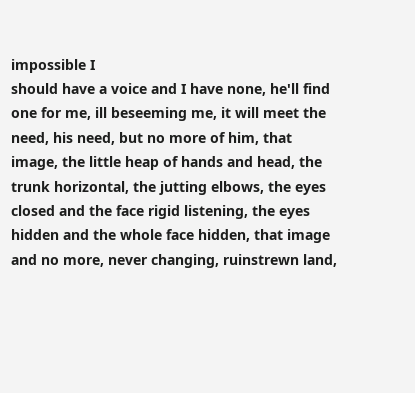impossible I
should have a voice and I have none, he'll find
one for me, ill beseeming me, it will meet the
need, his need, but no more of him, that
image, the little heap of hands and head, the
trunk horizontal, the jutting elbows, the eyes
closed and the face rigid listening, the eyes
hidden and the whole face hidden, that image
and no more, never changing, ruinstrewn land,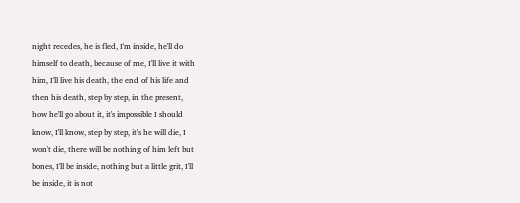night recedes, he is fled, I'm inside, he'll do
himself to death, because of me, I'll live it with
him, I'll live his death, the end of his life and
then his death, step by step, in the present,
how he'll go about it, it's impossible I should
know, I'll know, step by step, it's he will die, I
won't die, there will be nothing of him left but
bones, I'll be inside, nothing but a little grit, I'll
be inside, it is not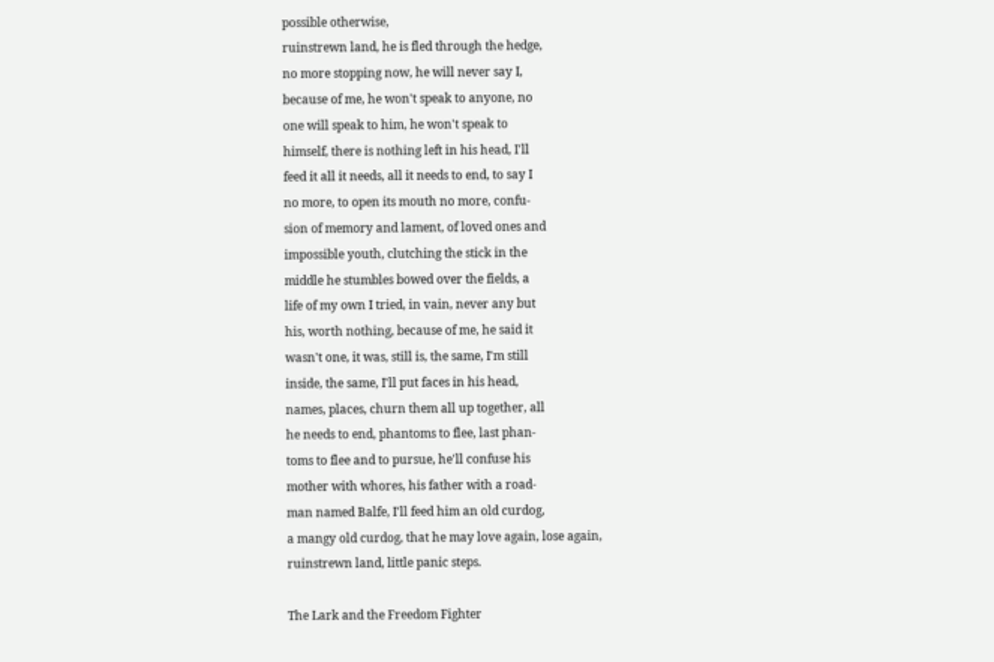possible otherwise,
ruinstrewn land, he is fled through the hedge,
no more stopping now, he will never say I,
because of me, he won't speak to anyone, no
one will speak to him, he won't speak to
himself, there is nothing left in his head, I'll
feed it all it needs, all it needs to end, to say I
no more, to open its mouth no more, confu-
sion of memory and lament, of loved ones and
impossible youth, clutching the stick in the
middle he stumbles bowed over the fields, a
life of my own I tried, in vain, never any but
his, worth nothing, because of me, he said it
wasn't one, it was, still is, the same, I'm still
inside, the same, I'll put faces in his head,
names, places, churn them all up together, all
he needs to end, phantoms to flee, last phan-
toms to flee and to pursue, he'll confuse his
mother with whores, his father with a road-
man named Balfe, I'll feed him an old curdog,
a mangy old curdog, that he may love again, lose again,
ruinstrewn land, little panic steps.

The Lark and the Freedom Fighter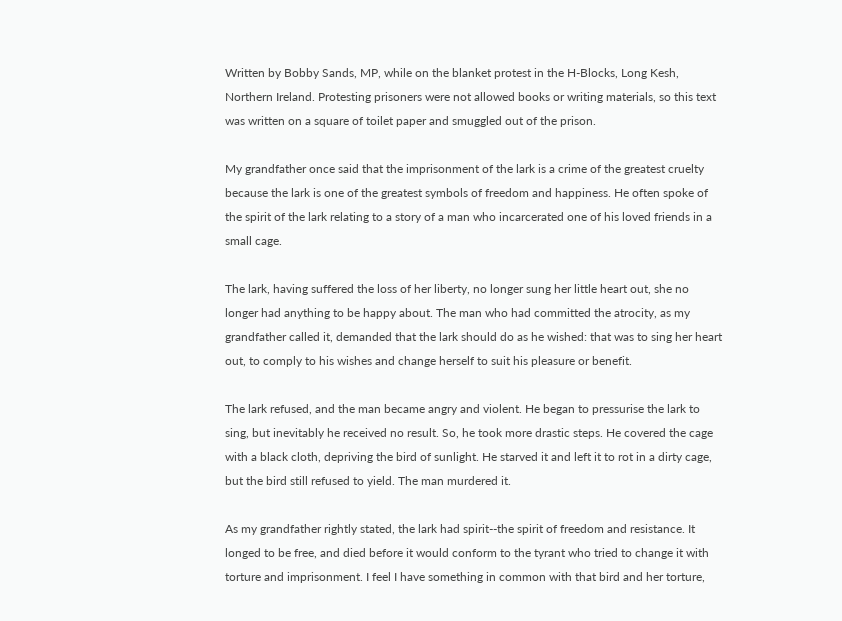Written by Bobby Sands, MP, while on the blanket protest in the H-Blocks, Long Kesh, Northern Ireland. Protesting prisoners were not allowed books or writing materials, so this text was written on a square of toilet paper and smuggled out of the prison.

My grandfather once said that the imprisonment of the lark is a crime of the greatest cruelty because the lark is one of the greatest symbols of freedom and happiness. He often spoke of the spirit of the lark relating to a story of a man who incarcerated one of his loved friends in a small cage.

The lark, having suffered the loss of her liberty, no longer sung her little heart out, she no longer had anything to be happy about. The man who had committed the atrocity, as my grandfather called it, demanded that the lark should do as he wished: that was to sing her heart out, to comply to his wishes and change herself to suit his pleasure or benefit.

The lark refused, and the man became angry and violent. He began to pressurise the lark to sing, but inevitably he received no result. So, he took more drastic steps. He covered the cage with a black cloth, depriving the bird of sunlight. He starved it and left it to rot in a dirty cage, but the bird still refused to yield. The man murdered it.

As my grandfather rightly stated, the lark had spirit--the spirit of freedom and resistance. It longed to be free, and died before it would conform to the tyrant who tried to change it with torture and imprisonment. I feel I have something in common with that bird and her torture,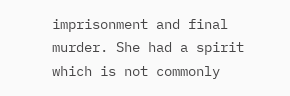imprisonment and final murder. She had a spirit which is not commonly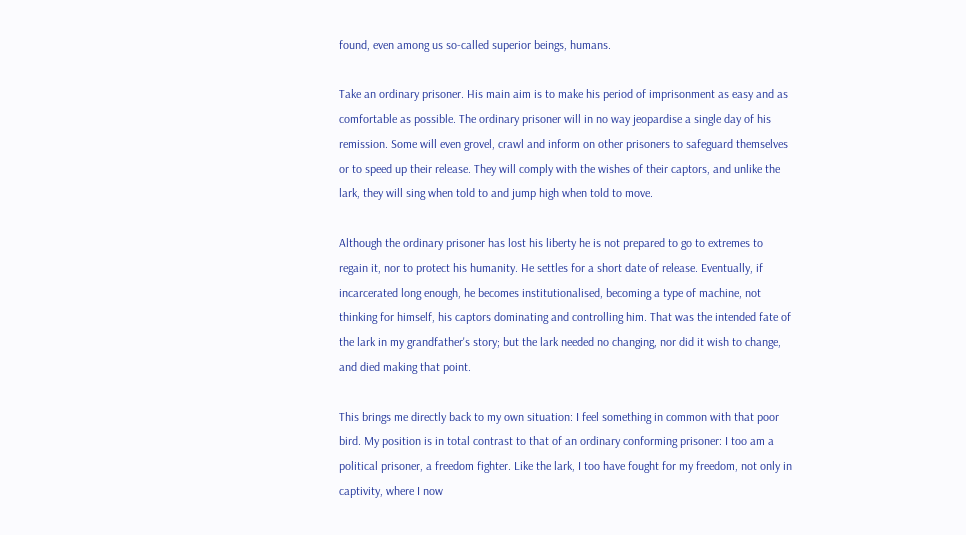found, even among us so-called superior beings, humans.

Take an ordinary prisoner. His main aim is to make his period of imprisonment as easy and as comfortable as possible. The ordinary prisoner will in no way jeopardise a single day of his remission. Some will even grovel, crawl and inform on other prisoners to safeguard themselves or to speed up their release. They will comply with the wishes of their captors, and unlike the lark, they will sing when told to and jump high when told to move.

Although the ordinary prisoner has lost his liberty he is not prepared to go to extremes to regain it, nor to protect his humanity. He settles for a short date of release. Eventually, if incarcerated long enough, he becomes institutionalised, becoming a type of machine, not thinking for himself, his captors dominating and controlling him. That was the intended fate of the lark in my grandfather's story; but the lark needed no changing, nor did it wish to change, and died making that point.

This brings me directly back to my own situation: I feel something in common with that poor bird. My position is in total contrast to that of an ordinary conforming prisoner: I too am a political prisoner, a freedom fighter. Like the lark, I too have fought for my freedom, not only in captivity, where I now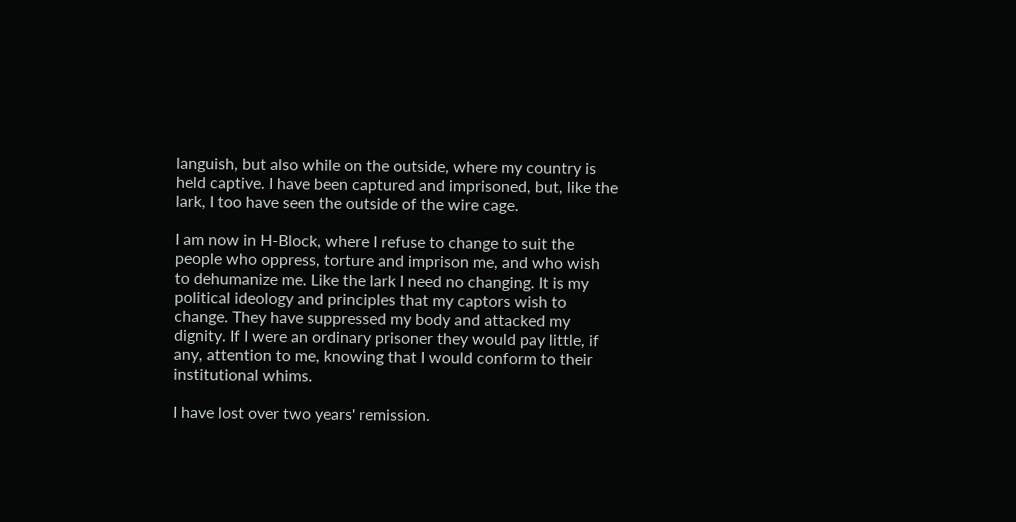languish, but also while on the outside, where my country is held captive. I have been captured and imprisoned, but, like the lark, I too have seen the outside of the wire cage.

I am now in H-Block, where I refuse to change to suit the people who oppress, torture and imprison me, and who wish to dehumanize me. Like the lark I need no changing. It is my political ideology and principles that my captors wish to change. They have suppressed my body and attacked my dignity. If I were an ordinary prisoner they would pay little, if any, attention to me, knowing that I would conform to their institutional whims.

I have lost over two years' remission.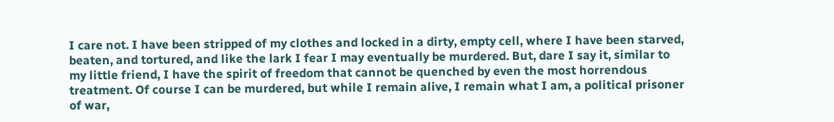I care not. I have been stripped of my clothes and locked in a dirty, empty cell, where I have been starved, beaten, and tortured, and like the lark I fear I may eventually be murdered. But, dare I say it, similar to my little friend, I have the spirit of freedom that cannot be quenched by even the most horrendous treatment. Of course I can be murdered, but while I remain alive, I remain what I am, a political prisoner of war,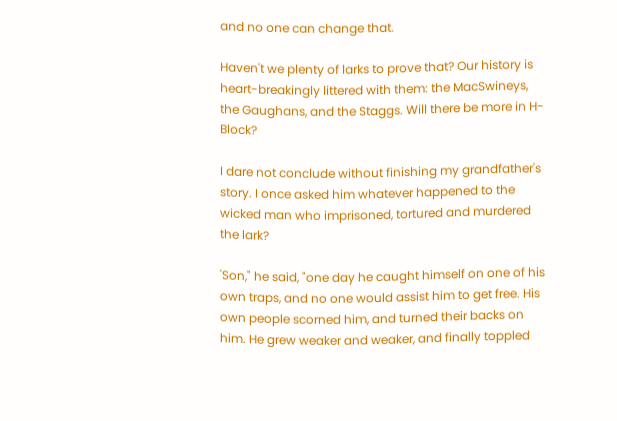and no one can change that.

Haven't we plenty of larks to prove that? Our history is heart-breakingly littered with them: the MacSwineys, the Gaughans, and the Staggs. Will there be more in H-Block?

I dare not conclude without finishing my grandfather's story. I once asked him whatever happened to the wicked man who imprisoned, tortured and murdered the lark?

'Son," he said, "one day he caught himself on one of his own traps, and no one would assist him to get free. His own people scorned him, and turned their backs on him. He grew weaker and weaker, and finally toppled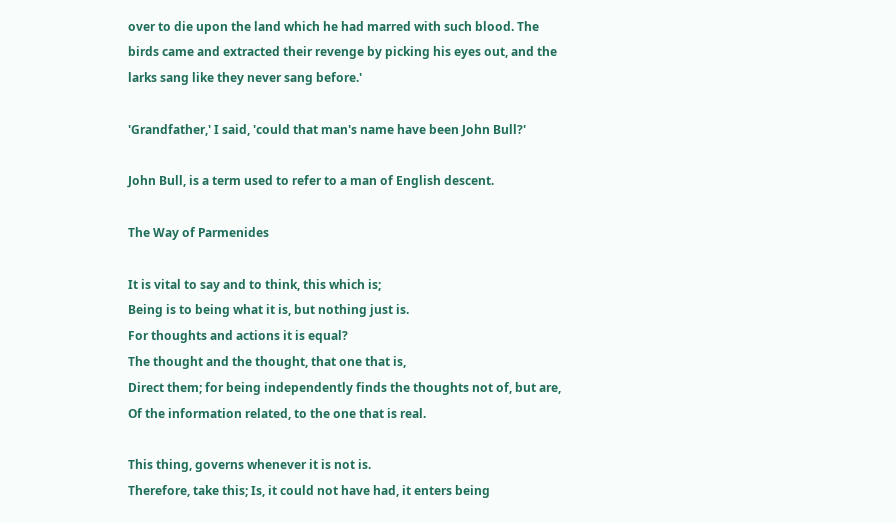over to die upon the land which he had marred with such blood. The birds came and extracted their revenge by picking his eyes out, and the larks sang like they never sang before.'

'Grandfather,' I said, 'could that man's name have been John Bull?'

John Bull, is a term used to refer to a man of English descent.

The Way of Parmenides

It is vital to say and to think, this which is;
Being is to being what it is, but nothing just is.
For thoughts and actions it is equal?
The thought and the thought, that one that is,
Direct them; for being independently finds the thoughts not of, but are,
Of the information related, to the one that is real.

This thing, governs whenever it is not is.
Therefore, take this; Is, it could not have had, it enters being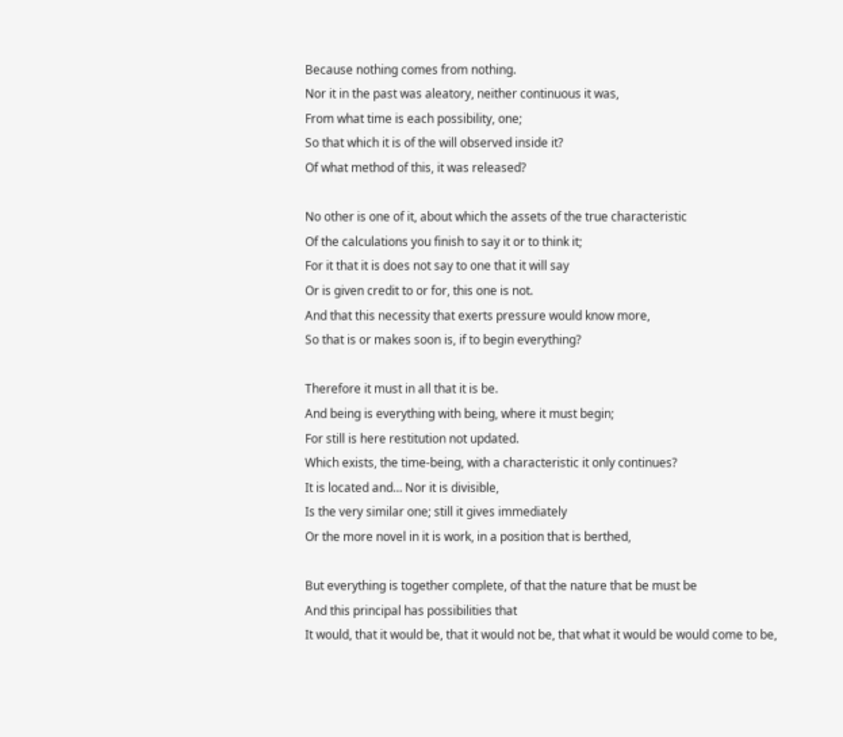Because nothing comes from nothing.
Nor it in the past was aleatory, neither continuous it was,
From what time is each possibility, one;
So that which it is of the will observed inside it?
Of what method of this, it was released?

No other is one of it, about which the assets of the true characteristic
Of the calculations you finish to say it or to think it;
For it that it is does not say to one that it will say
Or is given credit to or for, this one is not.
And that this necessity that exerts pressure would know more,
So that is or makes soon is, if to begin everything?

Therefore it must in all that it is be.
And being is everything with being, where it must begin;
For still is here restitution not updated.
Which exists, the time-being, with a characteristic it only continues?
It is located and… Nor it is divisible,
Is the very similar one; still it gives immediately
Or the more novel in it is work, in a position that is berthed,

But everything is together complete, of that the nature that be must be
And this principal has possibilities that
It would, that it would be, that it would not be, that what it would be would come to be,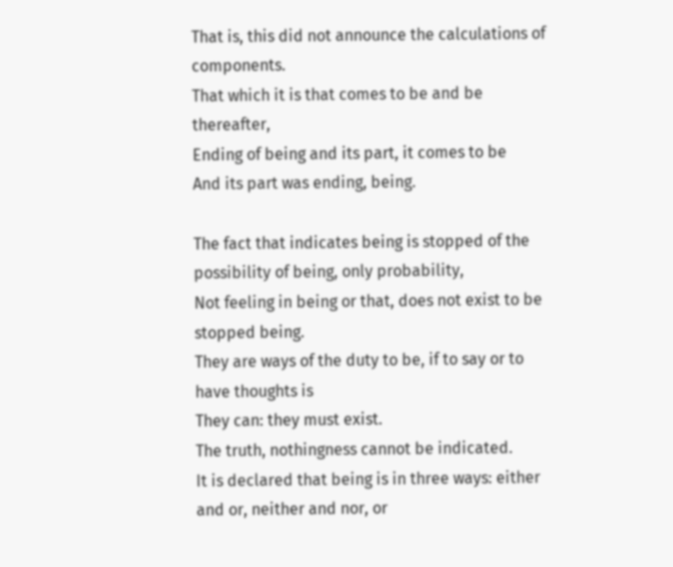That is, this did not announce the calculations of components.
That which it is that comes to be and be thereafter,
Ending of being and its part, it comes to be
And its part was ending, being.

The fact that indicates being is stopped of the possibility of being, only probability,
Not feeling in being or that, does not exist to be stopped being.
They are ways of the duty to be, if to say or to have thoughts is
They can: they must exist.
The truth, nothingness cannot be indicated.
It is declared that being is in three ways: either and or, neither and nor, or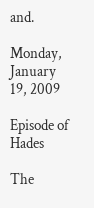and.

Monday, January 19, 2009

Episode of Hades

The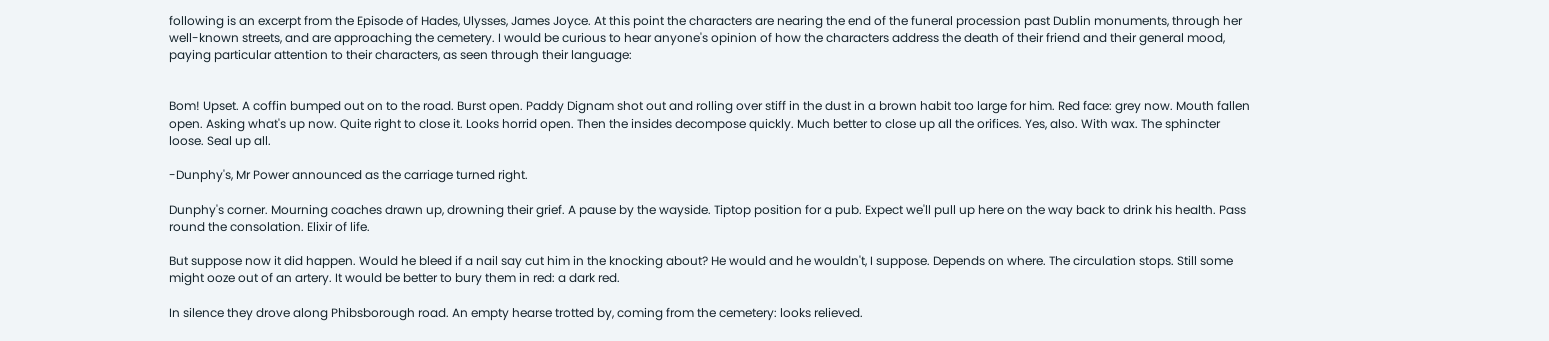following is an excerpt from the Episode of Hades, Ulysses, James Joyce. At this point the characters are nearing the end of the funeral procession past Dublin monuments, through her well-known streets, and are approaching the cemetery. I would be curious to hear anyone's opinion of how the characters address the death of their friend and their general mood, paying particular attention to their characters, as seen through their language:


Bom! Upset. A coffin bumped out on to the road. Burst open. Paddy Dignam shot out and rolling over stiff in the dust in a brown habit too large for him. Red face: grey now. Mouth fallen open. Asking what's up now. Quite right to close it. Looks horrid open. Then the insides decompose quickly. Much better to close up all the orifices. Yes, also. With wax. The sphincter loose. Seal up all.

-Dunphy's, Mr Power announced as the carriage turned right.

Dunphy's corner. Mourning coaches drawn up, drowning their grief. A pause by the wayside. Tiptop position for a pub. Expect we'll pull up here on the way back to drink his health. Pass round the consolation. Elixir of life.

But suppose now it did happen. Would he bleed if a nail say cut him in the knocking about? He would and he wouldn't, I suppose. Depends on where. The circulation stops. Still some might ooze out of an artery. It would be better to bury them in red: a dark red.

In silence they drove along Phibsborough road. An empty hearse trotted by, coming from the cemetery: looks relieved.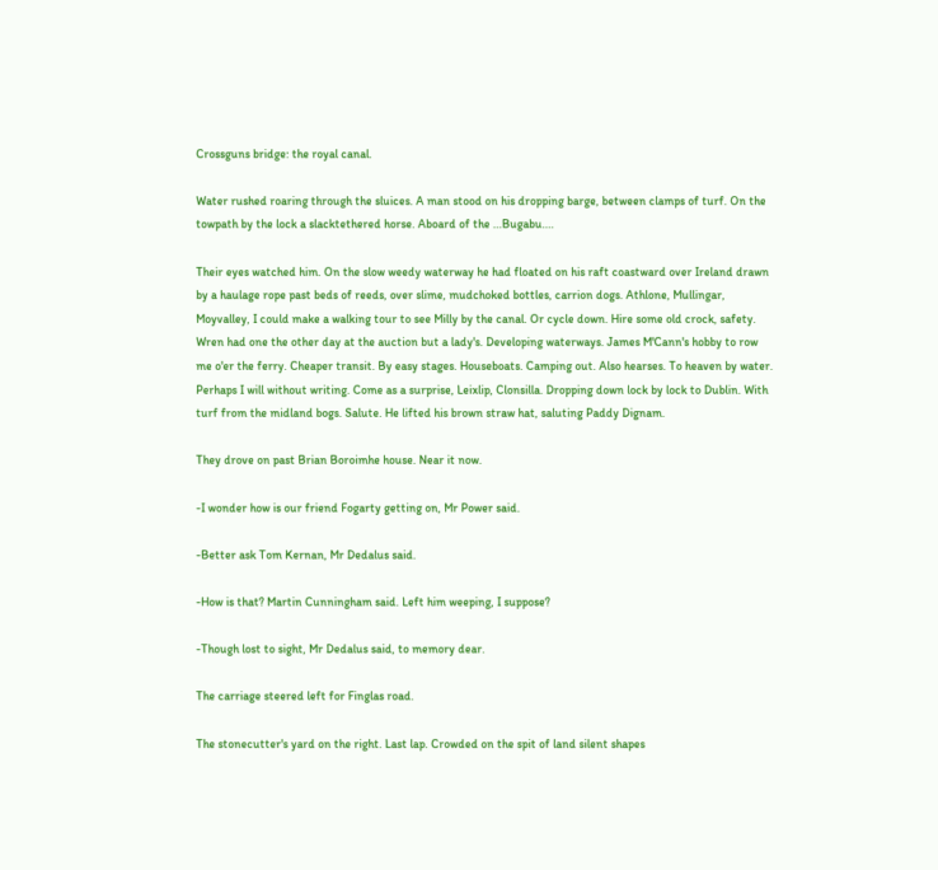Crossguns bridge: the royal canal.

Water rushed roaring through the sluices. A man stood on his dropping barge, between clamps of turf. On the towpath by the lock a slacktethered horse. Aboard of the ...Bugabu....

Their eyes watched him. On the slow weedy waterway he had floated on his raft coastward over Ireland drawn by a haulage rope past beds of reeds, over slime, mudchoked bottles, carrion dogs. Athlone, Mullingar, Moyvalley, I could make a walking tour to see Milly by the canal. Or cycle down. Hire some old crock, safety. Wren had one the other day at the auction but a lady's. Developing waterways. James M'Cann's hobby to row me o'er the ferry. Cheaper transit. By easy stages. Houseboats. Camping out. Also hearses. To heaven by water. Perhaps I will without writing. Come as a surprise, Leixlip, Clonsilla. Dropping down lock by lock to Dublin. With turf from the midland bogs. Salute. He lifted his brown straw hat, saluting Paddy Dignam.

They drove on past Brian Boroimhe house. Near it now.

-I wonder how is our friend Fogarty getting on, Mr Power said.

-Better ask Tom Kernan, Mr Dedalus said.

-How is that? Martin Cunningham said. Left him weeping, I suppose?

-Though lost to sight, Mr Dedalus said, to memory dear.

The carriage steered left for Finglas road.

The stonecutter's yard on the right. Last lap. Crowded on the spit of land silent shapes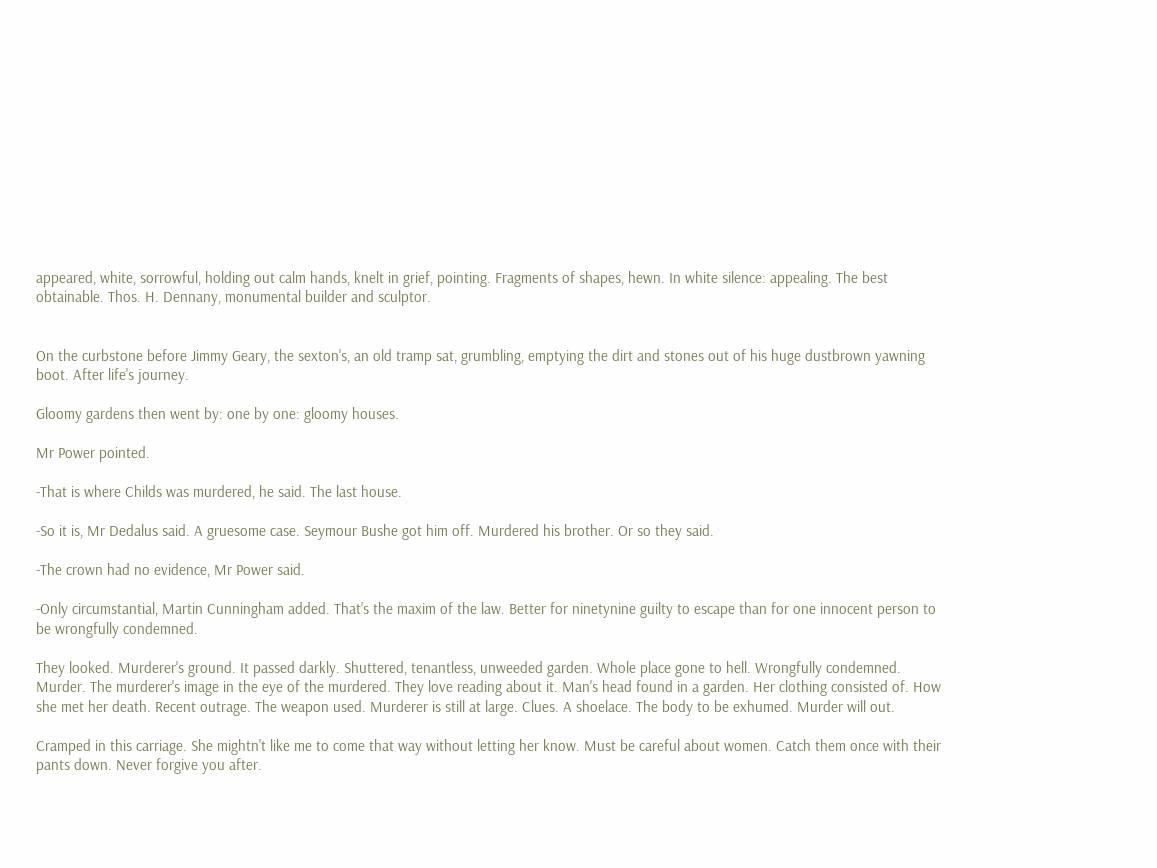appeared, white, sorrowful, holding out calm hands, knelt in grief, pointing. Fragments of shapes, hewn. In white silence: appealing. The best obtainable. Thos. H. Dennany, monumental builder and sculptor.


On the curbstone before Jimmy Geary, the sexton's, an old tramp sat, grumbling, emptying the dirt and stones out of his huge dustbrown yawning boot. After life's journey.

Gloomy gardens then went by: one by one: gloomy houses.

Mr Power pointed.

-That is where Childs was murdered, he said. The last house.

-So it is, Mr Dedalus said. A gruesome case. Seymour Bushe got him off. Murdered his brother. Or so they said.

-The crown had no evidence, Mr Power said.

-Only circumstantial, Martin Cunningham added. That's the maxim of the law. Better for ninetynine guilty to escape than for one innocent person to be wrongfully condemned.

They looked. Murderer's ground. It passed darkly. Shuttered, tenantless, unweeded garden. Whole place gone to hell. Wrongfully condemned. Murder. The murderer's image in the eye of the murdered. They love reading about it. Man's head found in a garden. Her clothing consisted of. How she met her death. Recent outrage. The weapon used. Murderer is still at large. Clues. A shoelace. The body to be exhumed. Murder will out.

Cramped in this carriage. She mightn't like me to come that way without letting her know. Must be careful about women. Catch them once with their pants down. Never forgive you after.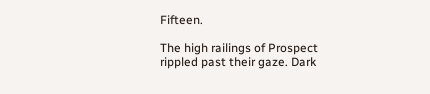Fifteen.

The high railings of Prospect rippled past their gaze. Dark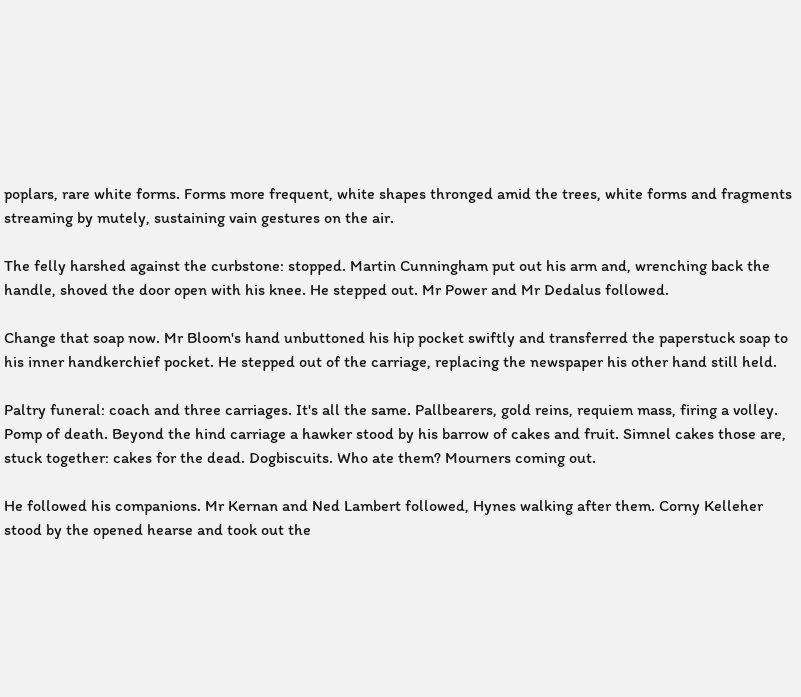poplars, rare white forms. Forms more frequent, white shapes thronged amid the trees, white forms and fragments streaming by mutely, sustaining vain gestures on the air.

The felly harshed against the curbstone: stopped. Martin Cunningham put out his arm and, wrenching back the handle, shoved the door open with his knee. He stepped out. Mr Power and Mr Dedalus followed.

Change that soap now. Mr Bloom's hand unbuttoned his hip pocket swiftly and transferred the paperstuck soap to his inner handkerchief pocket. He stepped out of the carriage, replacing the newspaper his other hand still held.

Paltry funeral: coach and three carriages. It's all the same. Pallbearers, gold reins, requiem mass, firing a volley. Pomp of death. Beyond the hind carriage a hawker stood by his barrow of cakes and fruit. Simnel cakes those are, stuck together: cakes for the dead. Dogbiscuits. Who ate them? Mourners coming out.

He followed his companions. Mr Kernan and Ned Lambert followed, Hynes walking after them. Corny Kelleher stood by the opened hearse and took out the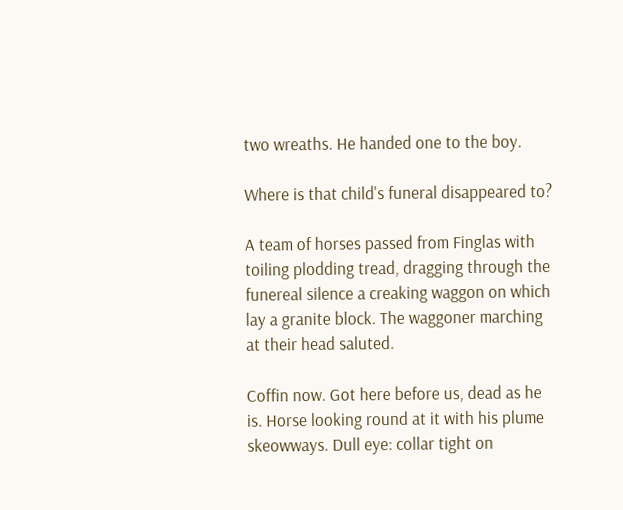two wreaths. He handed one to the boy.

Where is that child's funeral disappeared to?

A team of horses passed from Finglas with toiling plodding tread, dragging through the funereal silence a creaking waggon on which lay a granite block. The waggoner marching at their head saluted.

Coffin now. Got here before us, dead as he is. Horse looking round at it with his plume skeowways. Dull eye: collar tight on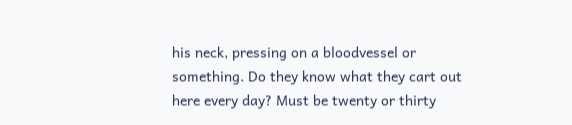his neck, pressing on a bloodvessel or something. Do they know what they cart out here every day? Must be twenty or thirty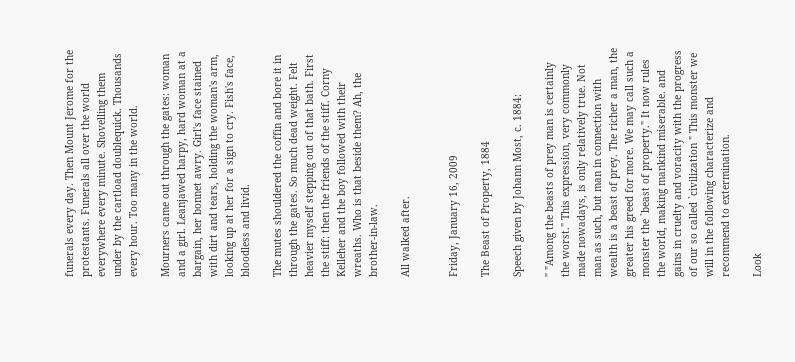funerals every day. Then Mount Jerome for the protestants. Funerals all over the world everywhere every minute. Shovelling them under by the cartload doublequick. Thousands every hour. Too many in the world.

Mourners came out through the gates: woman and a girl. Leanjawed harpy, hard woman at a bargain, her bonnet awry. Girl's face stained with dirt and tears, holding the woman's arm, looking up at her for a sign to cry. Fish's face, bloodless and livid.

The mutes shouldered the coffin and bore it in through the gates. So much dead weight. Felt heavier myself stepping out of that bath. First the stiff: then the friends of the stiff. Corny Kelleher and the boy followed with their wreaths. Who is that beside them? Ah, the brother-in-law.

All walked after.


Friday, January 16, 2009

The Beast of Property, 1884

Speech given by Johann Most, c. 1884:

" "Among the beasts of prey man is certainly the worst." This expression, very commonly made nowadays, is only relatively true. Not man as such, but man in connection with wealth is a beast of prey. The richer a man, the greater his greed for more. We may call such a monster the `beast of property." It now rules the world, making mankind miserable. and gains in cruelty and voracity with the progress of our so called `civilization " This monster we will in the following characterize and recommend to extermination.

Look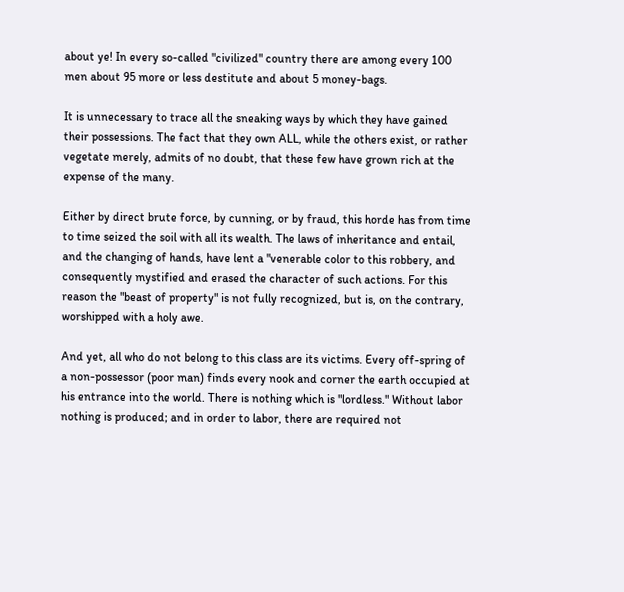about ye! In every so-called "civilized" country there are among every 100 men about 95 more or less destitute and about 5 money-bags.

It is unnecessary to trace all the sneaking ways by which they have gained their possessions. The fact that they own ALL, while the others exist, or rather vegetate merely, admits of no doubt, that these few have grown rich at the expense of the many.

Either by direct brute force, by cunning, or by fraud, this horde has from time to time seized the soil with all its wealth. The laws of inheritance and entail, and the changing of hands, have lent a "venerable color to this robbery, and consequently mystified and erased the character of such actions. For this reason the "beast of property" is not fully recognized, but is, on the contrary, worshipped with a holy awe.

And yet, all who do not belong to this class are its victims. Every off-spring of a non-possessor (poor man) finds every nook and corner the earth occupied at his entrance into the world. There is nothing which is "lordless." Without labor nothing is produced; and in order to labor, there are required not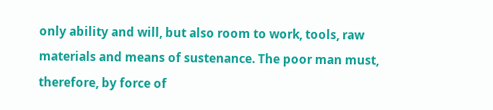only ability and will, but also room to work, tools, raw materials and means of sustenance. The poor man must, therefore, by force of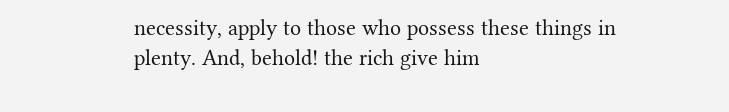necessity, apply to those who possess these things in plenty. And, behold! the rich give him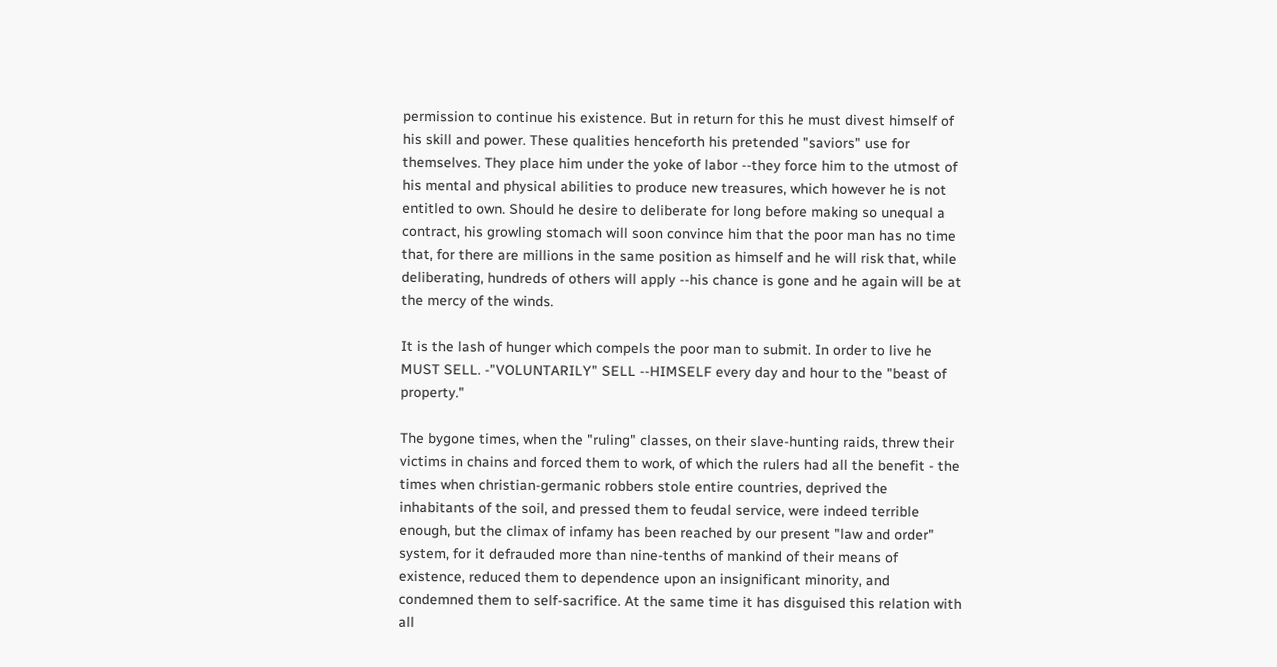permission to continue his existence. But in return for this he must divest himself of his skill and power. These qualities henceforth his pretended "saviors" use for themselves. They place him under the yoke of labor --they force him to the utmost of his mental and physical abilities to produce new treasures, which however he is not entitled to own. Should he desire to deliberate for long before making so unequal a contract, his growling stomach will soon convince him that the poor man has no time that, for there are millions in the same position as himself and he will risk that, while deliberating, hundreds of others will apply --his chance is gone and he again will be at the mercy of the winds.

It is the lash of hunger which compels the poor man to submit. In order to live he MUST SELL. -"VOLUNTARILY" SELL --HIMSELF every day and hour to the "beast of property."

The bygone times, when the "ruling" classes, on their slave-hunting raids, threw their victims in chains and forced them to work, of which the rulers had all the benefit - the times when christian-germanic robbers stole entire countries, deprived the inhabitants of the soil, and pressed them to feudal service, were indeed terrible enough, but the climax of infamy has been reached by our present "law and order" system, for it defrauded more than nine-tenths of mankind of their means of existence, reduced them to dependence upon an insignificant minority, and condemned them to self-sacrifice. At the same time it has disguised this relation with all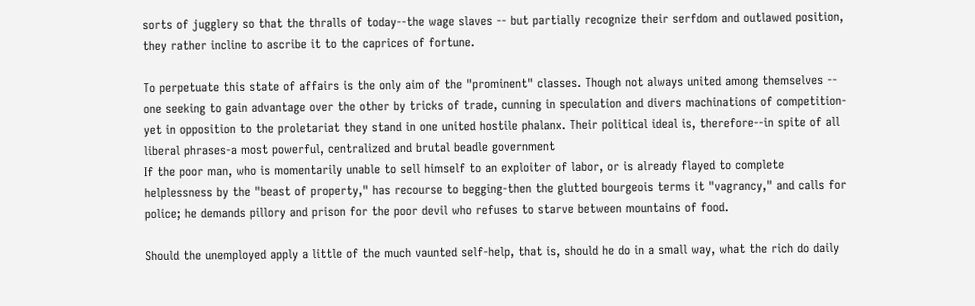sorts of jugglery so that the thralls of today--the wage slaves -- but partially recognize their serfdom and outlawed position, they rather incline to ascribe it to the caprices of fortune.

To perpetuate this state of affairs is the only aim of the "prominent" classes. Though not always united among themselves -- one seeking to gain advantage over the other by tricks of trade, cunning in speculation and divers machinations of competition-yet in opposition to the proletariat they stand in one united hostile phalanx. Their political ideal is, therefore--in spite of all liberal phrases-a most powerful, centralized and brutal beadle government
If the poor man, who is momentarily unable to sell himself to an exploiter of labor, or is already flayed to complete helplessness by the "beast of property," has recourse to begging-then the glutted bourgeois terms it "vagrancy," and calls for police; he demands pillory and prison for the poor devil who refuses to starve between mountains of food.

Should the unemployed apply a little of the much vaunted self-help, that is, should he do in a small way, what the rich do daily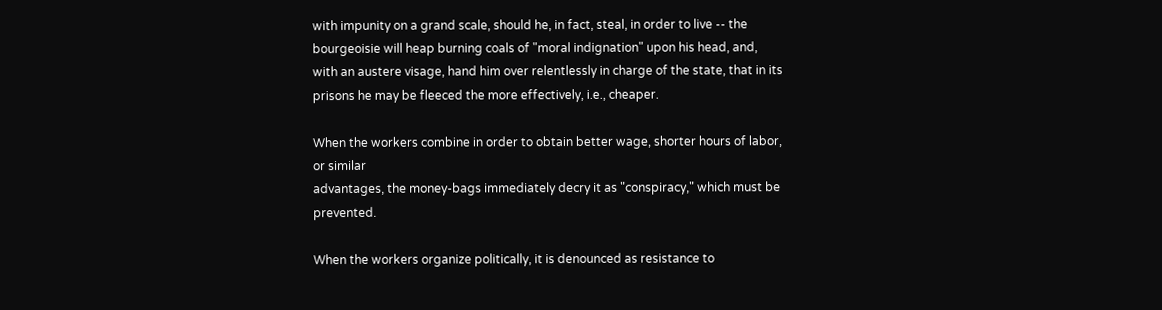with impunity on a grand scale, should he, in fact, steal, in order to live -- the bourgeoisie will heap burning coals of "moral indignation" upon his head, and, with an austere visage, hand him over relentlessly in charge of the state, that in its prisons he may be fleeced the more effectively, i.e., cheaper.

When the workers combine in order to obtain better wage, shorter hours of labor, or similar
advantages, the money-bags immediately decry it as "conspiracy," which must be prevented.

When the workers organize politically, it is denounced as resistance to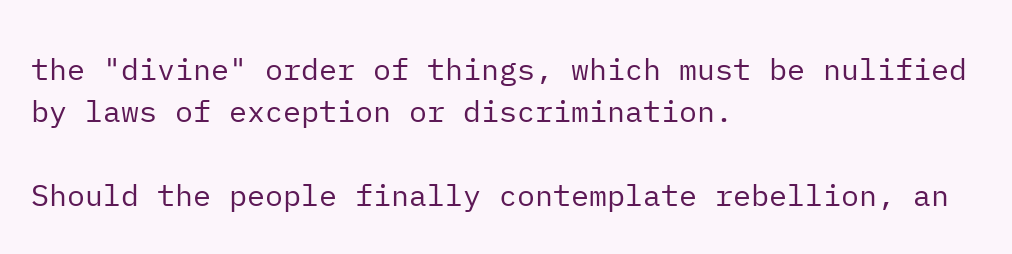the "divine" order of things, which must be nulified by laws of exception or discrimination.

Should the people finally contemplate rebellion, an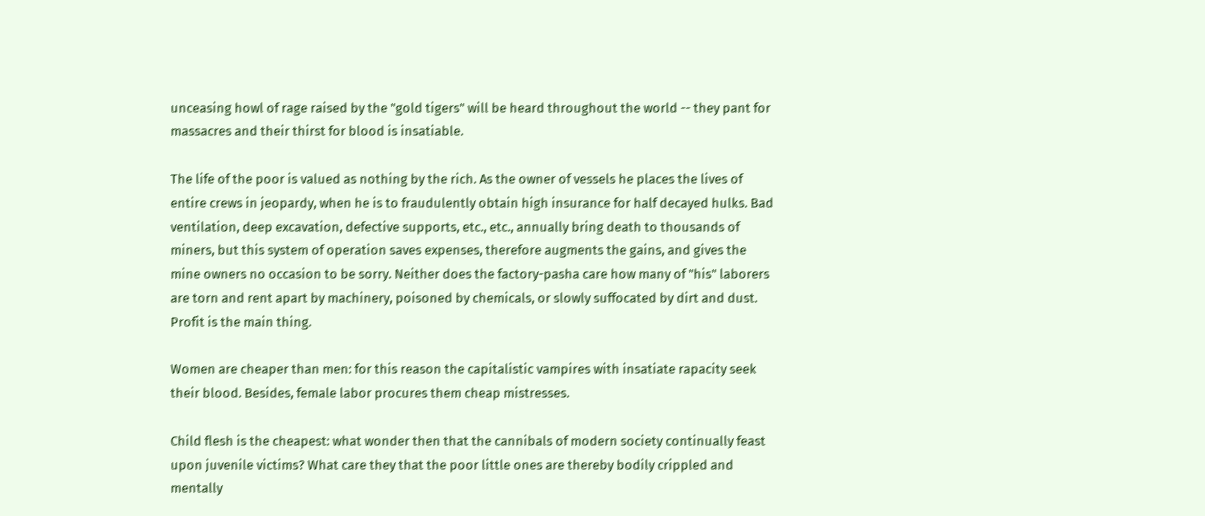unceasing howl of rage raised by the "gold tigers" will be heard throughout the world -- they pant for massacres and their thirst for blood is insatiable.

The life of the poor is valued as nothing by the rich. As the owner of vessels he places the lives of entire crews in jeopardy, when he is to fraudulently obtain high insurance for half decayed hulks. Bad ventilation, deep excavation, defective supports, etc., etc., annually bring death to thousands of miners, but this system of operation saves expenses, therefore augments the gains, and gives the mine owners no occasion to be sorry. Neither does the factory-pasha care how many of "his" laborers are torn and rent apart by machinery, poisoned by chemicals, or slowly suffocated by dirt and dust. Profit is the main thing.

Women are cheaper than men: for this reason the capitalistic vampires with insatiate rapacity seek their blood. Besides, female labor procures them cheap mistresses.

Child flesh is the cheapest: what wonder then that the cannibals of modern society continually feast upon juvenile victims? What care they that the poor little ones are thereby bodily crippled and mentally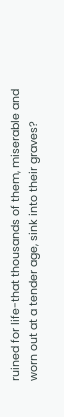ruined for life-that thousands of them, miserable and worn out at a tender age, sink into their graves?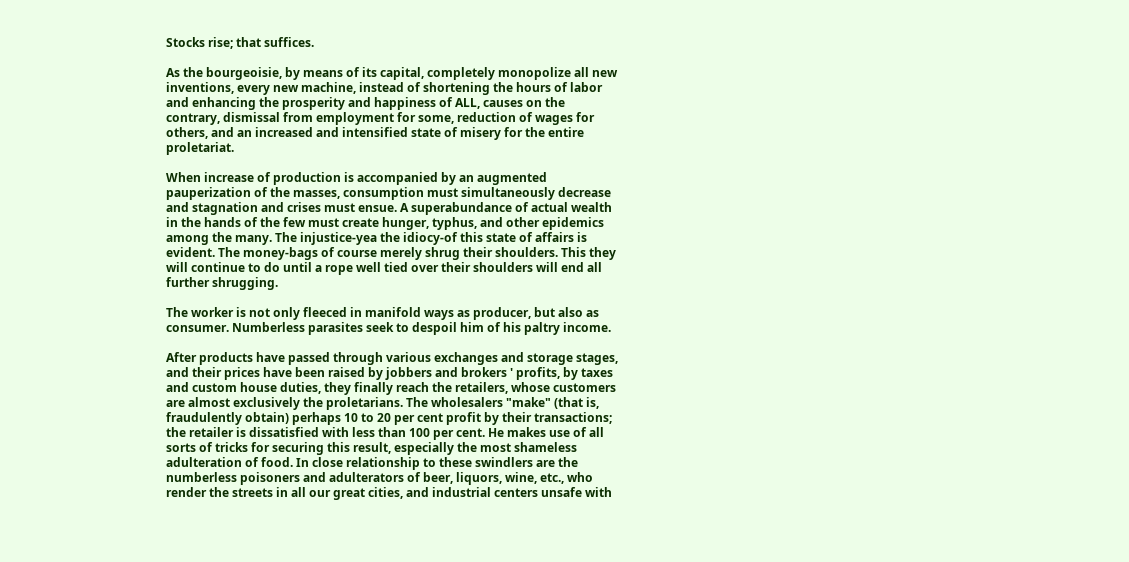Stocks rise; that suffices.

As the bourgeoisie, by means of its capital, completely monopolize all new inventions, every new machine, instead of shortening the hours of labor and enhancing the prosperity and happiness of ALL, causes on the contrary, dismissal from employment for some, reduction of wages for others, and an increased and intensified state of misery for the entire proletariat.

When increase of production is accompanied by an augmented pauperization of the masses, consumption must simultaneously decrease and stagnation and crises must ensue. A superabundance of actual wealth in the hands of the few must create hunger, typhus, and other epidemics among the many. The injustice-yea the idiocy-of this state of affairs is evident. The money-bags of course merely shrug their shoulders. This they will continue to do until a rope well tied over their shoulders will end all further shrugging.

The worker is not only fleeced in manifold ways as producer, but also as consumer. Numberless parasites seek to despoil him of his paltry income.

After products have passed through various exchanges and storage stages, and their prices have been raised by jobbers and brokers ' profits, by taxes and custom house duties, they finally reach the retailers, whose customers are almost exclusively the proletarians. The wholesalers "make" (that is, fraudulently obtain) perhaps 10 to 20 per cent profit by their transactions; the retailer is dissatisfied with less than 100 per cent. He makes use of all sorts of tricks for securing this result, especially the most shameless adulteration of food. In close relationship to these swindlers are the numberless poisoners and adulterators of beer, liquors, wine, etc., who render the streets in all our great cities, and industrial centers unsafe with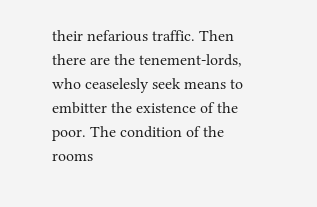their nefarious traffic. Then there are the tenement-lords, who ceaselesly seek means to embitter the existence of the poor. The condition of the rooms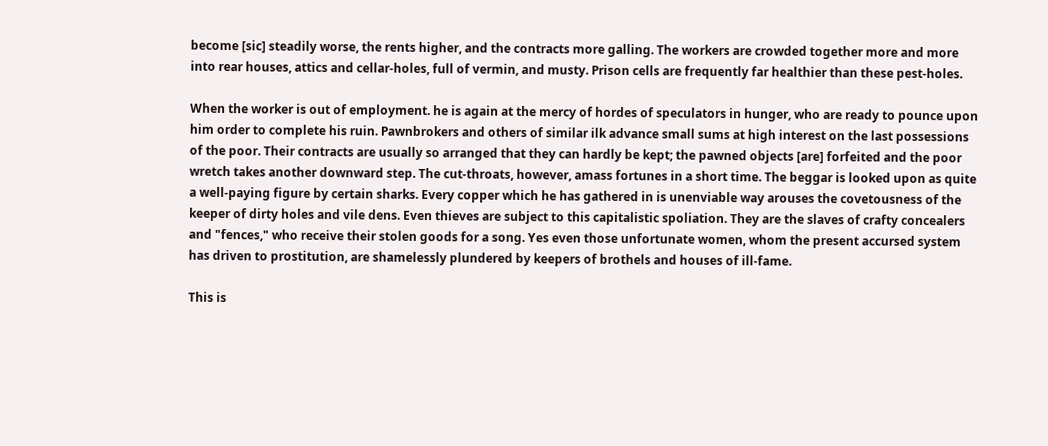become [sic] steadily worse, the rents higher, and the contracts more galling. The workers are crowded together more and more into rear houses, attics and cellar-holes, full of vermin, and musty. Prison cells are frequently far healthier than these pest-holes.

When the worker is out of employment. he is again at the mercy of hordes of speculators in hunger, who are ready to pounce upon him order to complete his ruin. Pawnbrokers and others of similar ilk advance small sums at high interest on the last possessions of the poor. Their contracts are usually so arranged that they can hardly be kept; the pawned objects [are] forfeited and the poor wretch takes another downward step. The cut-throats, however, amass fortunes in a short time. The beggar is looked upon as quite a well-paying figure by certain sharks. Every copper which he has gathered in is unenviable way arouses the covetousness of the keeper of dirty holes and vile dens. Even thieves are subject to this capitalistic spoliation. They are the slaves of crafty concealers and "fences," who receive their stolen goods for a song. Yes even those unfortunate women, whom the present accursed system has driven to prostitution, are shamelessly plundered by keepers of brothels and houses of ill-fame.

This is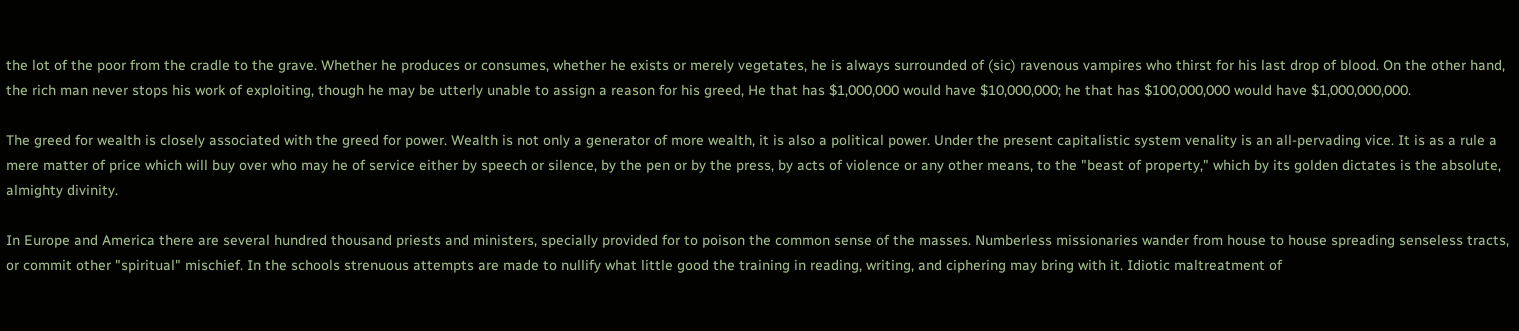the lot of the poor from the cradle to the grave. Whether he produces or consumes, whether he exists or merely vegetates, he is always surrounded of (sic) ravenous vampires who thirst for his last drop of blood. On the other hand, the rich man never stops his work of exploiting, though he may be utterly unable to assign a reason for his greed, He that has $1,000,000 would have $10,000,000; he that has $100,000,000 would have $1,000,000,000.

The greed for wealth is closely associated with the greed for power. Wealth is not only a generator of more wealth, it is also a political power. Under the present capitalistic system venality is an all-pervading vice. It is as a rule a mere matter of price which will buy over who may he of service either by speech or silence, by the pen or by the press, by acts of violence or any other means, to the "beast of property," which by its golden dictates is the absolute, almighty divinity.

In Europe and America there are several hundred thousand priests and ministers, specially provided for to poison the common sense of the masses. Numberless missionaries wander from house to house spreading senseless tracts, or commit other "spiritual" mischief. In the schools strenuous attempts are made to nullify what little good the training in reading, writing, and ciphering may bring with it. Idiotic maltreatment of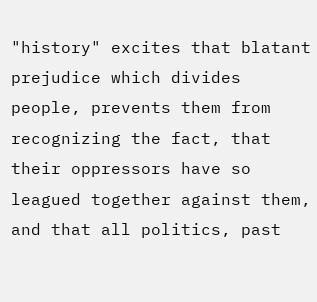"history" excites that blatant prejudice which divides people, prevents them from recognizing the fact, that their oppressors have so leagued together against them, and that all politics, past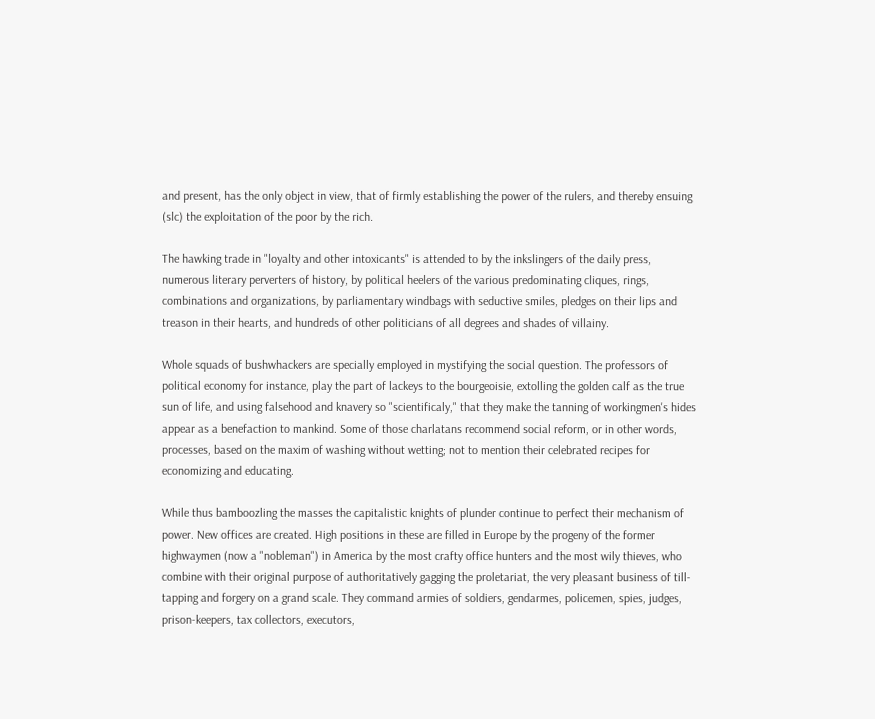and present, has the only object in view, that of firmly establishing the power of the rulers, and thereby ensuing (slc) the exploitation of the poor by the rich.

The hawking trade in "loyalty and other intoxicants" is attended to by the inkslingers of the daily press, numerous literary perverters of history, by political heelers of the various predominating cliques, rings, combinations and organizations, by parliamentary windbags with seductive smiles, pledges on their lips and treason in their hearts, and hundreds of other politicians of all degrees and shades of villainy.

Whole squads of bushwhackers are specially employed in mystifying the social question. The professors of political economy for instance, play the part of lackeys to the bourgeoisie, extolling the golden calf as the true sun of life, and using falsehood and knavery so "scientificaly," that they make the tanning of workingmen's hides appear as a benefaction to mankind. Some of those charlatans recommend social reform, or in other words, processes, based on the maxim of washing without wetting; not to mention their celebrated recipes for economizing and educating.

While thus bamboozling the masses the capitalistic knights of plunder continue to perfect their mechanism of power. New offices are created. High positions in these are filled in Europe by the progeny of the former highwaymen (now a "nobleman") in America by the most crafty office hunters and the most wily thieves, who combine with their original purpose of authoritatively gagging the proletariat, the very pleasant business of till-tapping and forgery on a grand scale. They command armies of soldiers, gendarmes, policemen, spies, judges, prison-keepers, tax collectors, executors,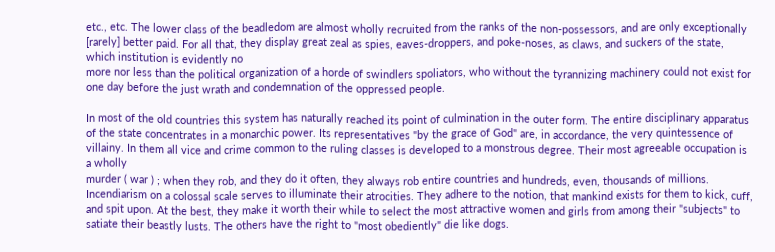etc., etc. The lower class of the beadledom are almost wholly recruited from the ranks of the non-possessors, and are only exceptionally [rarely] better paid. For all that, they display great zeal as spies, eaves-droppers, and poke-noses, as claws, and suckers of the state, which institution is evidently no
more nor less than the political organization of a horde of swindlers spoliators, who without the tyrannizing machinery could not exist for one day before the just wrath and condemnation of the oppressed people.

In most of the old countries this system has naturally reached its point of culmination in the outer form. The entire disciplinary apparatus of the state concentrates in a monarchic power. Its representatives "by the grace of God" are, in accordance, the very quintessence of villainy. In them all vice and crime common to the ruling classes is developed to a monstrous degree. Their most agreeable occupation is a wholly
murder ( war ) ; when they rob, and they do it often, they always rob entire countries and hundreds, even, thousands of millions. Incendiarism on a colossal scale serves to illuminate their atrocities. They adhere to the notion, that mankind exists for them to kick, cuff, and spit upon. At the best, they make it worth their while to select the most attractive women and girls from among their "subjects" to satiate their beastly lusts. The others have the right to "most obediently" die like dogs.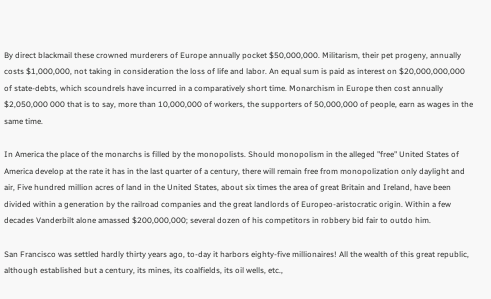By direct blackmail these crowned murderers of Europe annually pocket $50,000,000. Militarism, their pet progeny, annually costs $1,000,000, not taking in consideration the loss of life and labor. An equal sum is paid as interest on $20,000,000,000 of state-debts, which scoundrels have incurred in a comparatively short time. Monarchism in Europe then cost annually $2,050,000 000 that is to say, more than 10,000,000 of workers, the supporters of 50,000,000 of people, earn as wages in the same time.

In America the place of the monarchs is filled by the monopolists. Should monopolism in the alleged "free" United States of America develop at the rate it has in the last quarter of a century, there will remain free from monopolization only daylight and air, Five hundred million acres of land in the United States, about six times the area of great Britain and Ireland, have been divided within a generation by the railroad companies and the great landlords of Europeo-aristocratic origin. Within a few decades Vanderbilt alone amassed $200,000,000; several dozen of his competitors in robbery bid fair to outdo him.

San Francisco was settled hardly thirty years ago, to-day it harbors eighty-five millionaires! All the wealth of this great republic, although established but a century, its mines, its coalfields, its oil wells, etc.,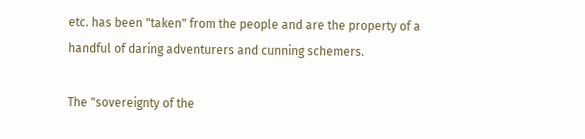etc. has been "taken" from the people and are the property of a handful of daring adventurers and cunning schemers.

The "sovereignty of the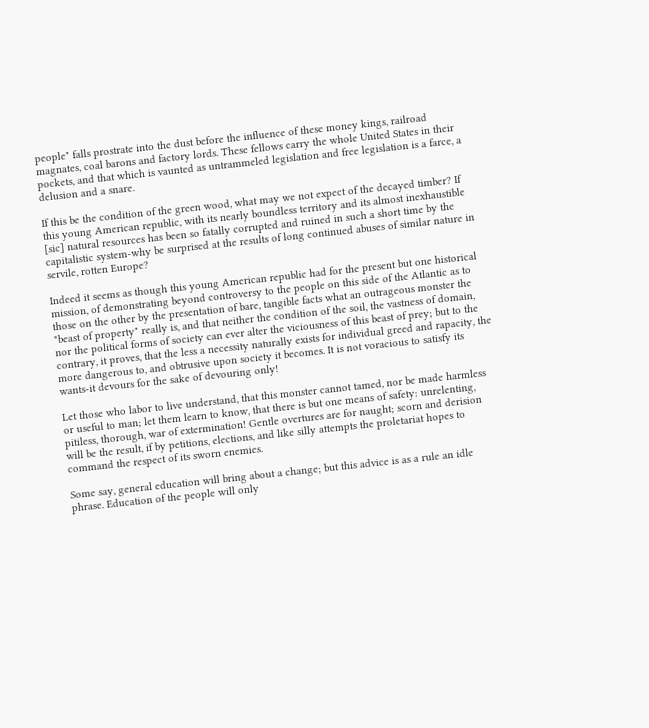people" falls prostrate into the dust before the influence of these money kings, railroad magnates, coal barons and factory lords. These fellows carry the whole United States in their pockets, and that which is vaunted as untrammeled legislation and free legislation is a farce, a delusion and a snare.

If this be the condition of the green wood, what may we not expect of the decayed timber? If this young American republic, with its nearly boundless territory and its almost inexhaustible [sic] natural resources has been so fatally corrupted and ruined in such a short time by the capitalistic system-why be surprised at the results of long continued abuses of similar nature in servile, rotten Europe?

Indeed it seems as though this young American republic had for the present but one historical mission, of demonstrating beyond controversy to the people on this side of the Atlantic as to those on the other by the presentation of bare, tangible facts what an outrageous monster the "beast of property" really is, and that neither the condition of the soil, the vastness of domain, nor the political forms of society can ever alter the viciousness of this beast of prey; but to the contrary, it proves, that the less a necessity naturally exists for individual greed and rapacity, the more dangerous to, and obtrusive upon society it becomes. It is not voracious to satisfy its wants-it devours for the sake of devouring only!

Let those who labor to live understand, that this monster cannot tamed, nor be made harmless or useful to man; let them learn to know, that there is but one means of safety: unrelenting, pitiless, thorough, war of extermination! Gentle overtures are for naught; scorn and derision will be the result, if by petitions, elections, and like silly attempts the proletariat hopes to command the respect of its sworn enemies.

Some say, general education will bring about a change; but this advice is as a rule an idle phrase. Education of the people will only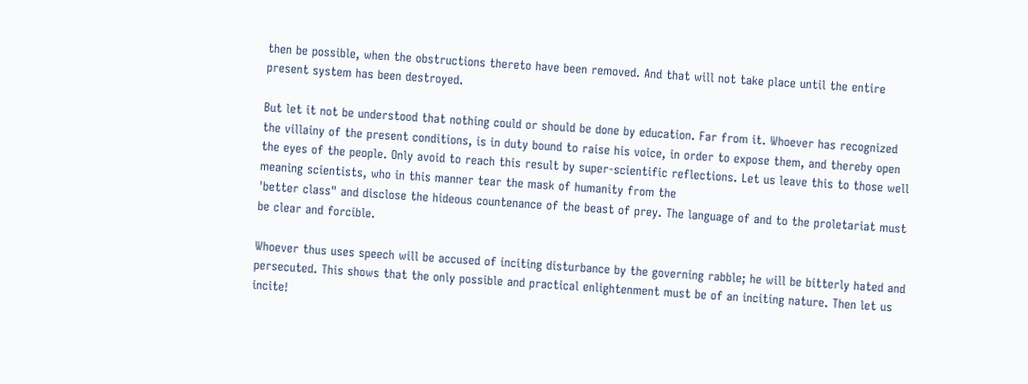then be possible, when the obstructions thereto have been removed. And that will not take place until the entire present system has been destroyed.

But let it not be understood that nothing could or should be done by education. Far from it. Whoever has recognized the villainy of the present conditions, is in duty bound to raise his voice, in order to expose them, and thereby open the eyes of the people. Only avoid to reach this result by super-scientific reflections. Let us leave this to those well meaning scientists, who in this manner tear the mask of humanity from the
'better class" and disclose the hideous countenance of the beast of prey. The language of and to the proletariat must be clear and forcible.

Whoever thus uses speech will be accused of inciting disturbance by the governing rabble; he will be bitterly hated and persecuted. This shows that the only possible and practical enlightenment must be of an inciting nature. Then let us incite!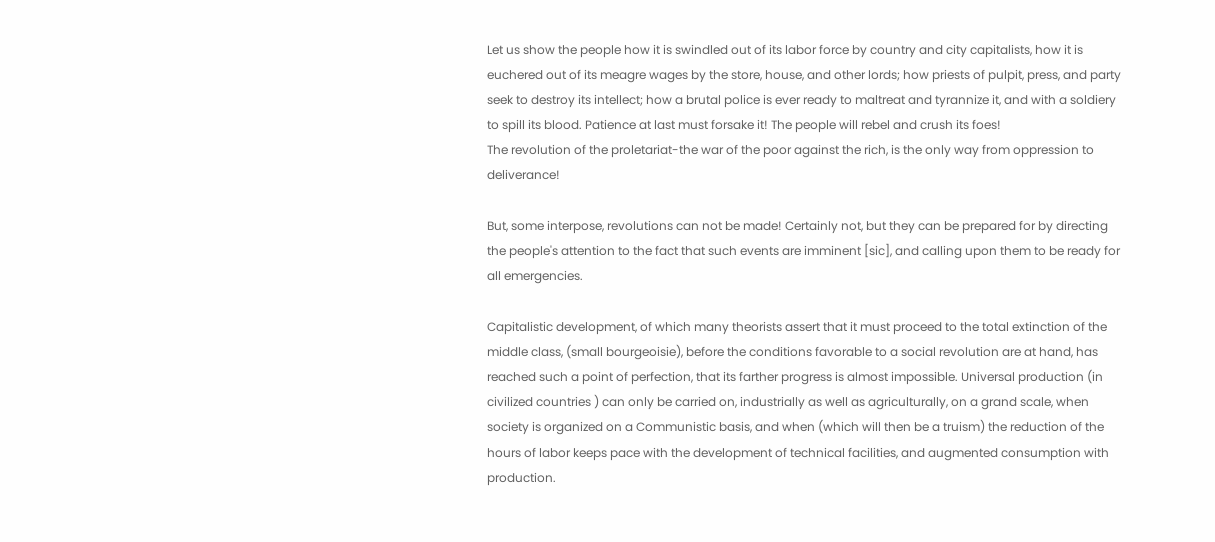Let us show the people how it is swindled out of its labor force by country and city capitalists, how it is euchered out of its meagre wages by the store, house, and other lords; how priests of pulpit, press, and party seek to destroy its intellect; how a brutal police is ever ready to maltreat and tyrannize it, and with a soldiery to spill its blood. Patience at last must forsake it! The people will rebel and crush its foes!
The revolution of the proletariat-the war of the poor against the rich, is the only way from oppression to deliverance!

But, some interpose, revolutions can not be made! Certainly not, but they can be prepared for by directing the people's attention to the fact that such events are imminent [sic], and calling upon them to be ready for all emergencies.

Capitalistic development, of which many theorists assert that it must proceed to the total extinction of the middle class, (small bourgeoisie), before the conditions favorable to a social revolution are at hand, has reached such a point of perfection, that its farther progress is almost impossible. Universal production (in civilized countries ) can only be carried on, industrially as well as agriculturally, on a grand scale, when society is organized on a Communistic basis, and when (which will then be a truism) the reduction of the hours of labor keeps pace with the development of technical facilities, and augmented consumption with production.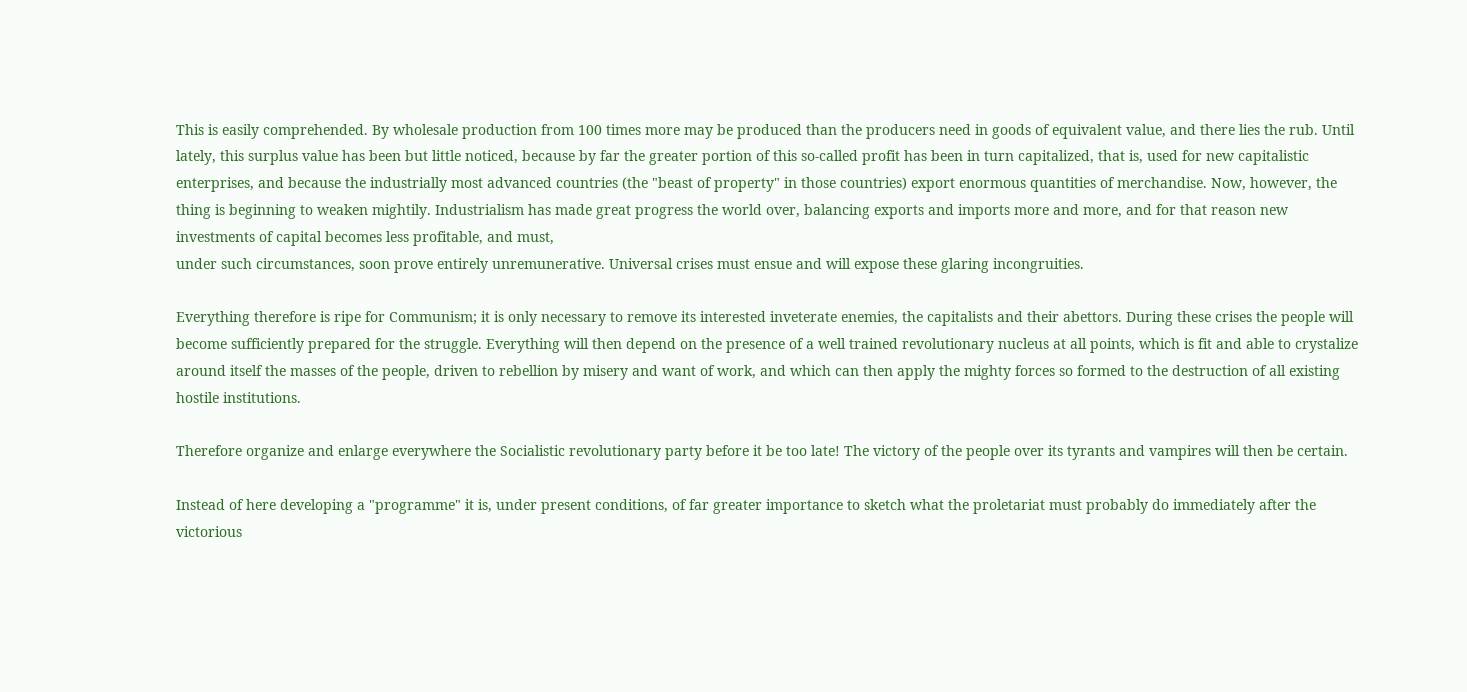This is easily comprehended. By wholesale production from 100 times more may be produced than the producers need in goods of equivalent value, and there lies the rub. Until lately, this surplus value has been but little noticed, because by far the greater portion of this so-called profit has been in turn capitalized, that is, used for new capitalistic enterprises, and because the industrially most advanced countries (the "beast of property" in those countries) export enormous quantities of merchandise. Now, however, the thing is beginning to weaken mightily. Industrialism has made great progress the world over, balancing exports and imports more and more, and for that reason new investments of capital becomes less profitable, and must,
under such circumstances, soon prove entirely unremunerative. Universal crises must ensue and will expose these glaring incongruities.

Everything therefore is ripe for Communism; it is only necessary to remove its interested inveterate enemies, the capitalists and their abettors. During these crises the people will become sufficiently prepared for the struggle. Everything will then depend on the presence of a well trained revolutionary nucleus at all points, which is fit and able to crystalize around itself the masses of the people, driven to rebellion by misery and want of work, and which can then apply the mighty forces so formed to the destruction of all existing hostile institutions.

Therefore organize and enlarge everywhere the Socialistic revolutionary party before it be too late! The victory of the people over its tyrants and vampires will then be certain.

Instead of here developing a "programme" it is, under present conditions, of far greater importance to sketch what the proletariat must probably do immediately after the victorious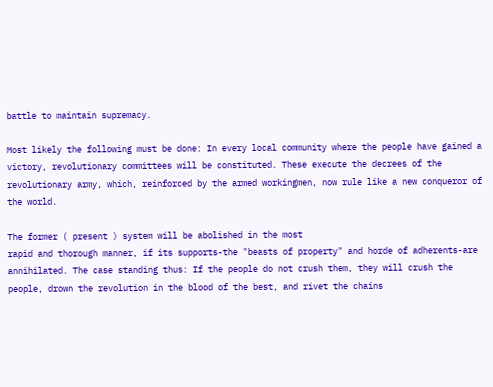battle to maintain supremacy.

Most likely the following must be done: In every local community where the people have gained a victory, revolutionary committees will be constituted. These execute the decrees of the revolutionary army, which, reinforced by the armed workingmen, now rule like a new conqueror of the world.

The former ( present ) system will be abolished in the most
rapid and thorough manner, if its supports-the "beasts of property" and horde of adherents-are annihilated. The case standing thus: If the people do not crush them, they will crush the people, drown the revolution in the blood of the best, and rivet the chains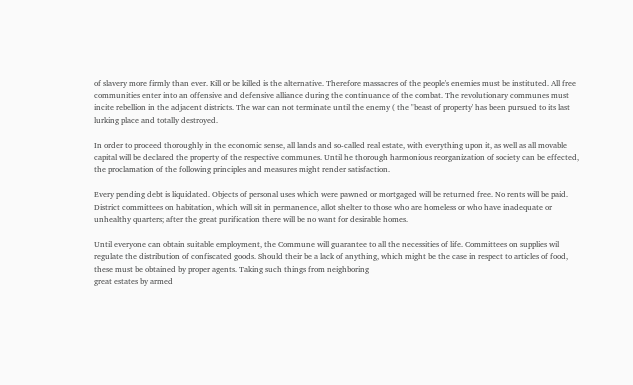of slavery more firmly than ever. Kill or be killed is the alternative. Therefore massacres of the people's enemies must be instituted. All free communities enter into an offensive and defensive alliance during the continuance of the combat. The revolutionary communes must incite rebellion in the adjacent districts. The war can not terminate until the enemy ( the "beast of property' has been pursued to its last lurking place and totally destroyed.

In order to proceed thoroughly in the economic sense, all lands and so-called real estate, with everything upon it, as well as all movable capital will be declared the property of the respective communes. Until he thorough harmonious reorganization of society can be effected, the proclamation of the following principles and measures might render satisfaction.

Every pending debt is liquidated. Objects of personal uses which were pawned or mortgaged will be returned free. No rents will be paid. District committees on habitation, which will sit in permanence, allot shelter to those who are homeless or who have inadequate or unhealthy quarters; after the great purification there will be no want for desirable homes.

Until everyone can obtain suitable employment, the Commune will guarantee to all the necessities of life. Committees on supplies wil regulate the distribution of confiscated goods. Should their be a lack of anything, which might be the case in respect to articles of food, these must be obtained by proper agents. Taking such things from neighboring
great estates by armed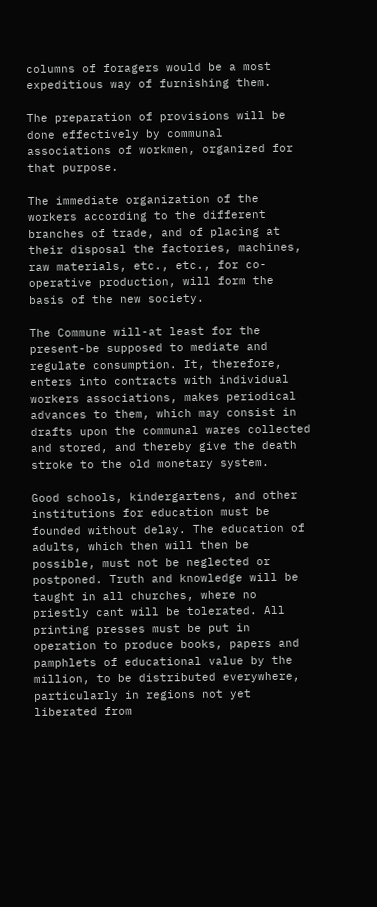columns of foragers would be a most expeditious way of furnishing them.

The preparation of provisions will be done effectively by communal associations of workmen, organized for that purpose.

The immediate organization of the workers according to the different branches of trade, and of placing at their disposal the factories, machines, raw materials, etc., etc., for co-operative production, will form the basis of the new society.

The Commune will-at least for the present-be supposed to mediate and regulate consumption. It, therefore, enters into contracts with individual workers associations, makes periodical advances to them, which may consist in drafts upon the communal wares collected and stored, and thereby give the death stroke to the old monetary system.

Good schools, kindergartens, and other institutions for education must be founded without delay. The education of adults, which then will then be possible, must not be neglected or postponed. Truth and knowledge will be taught in all churches, where no priestly cant will be tolerated. All printing presses must be put in operation to produce books, papers and pamphlets of educational value by the million, to be distributed everywhere, particularly in regions not yet liberated from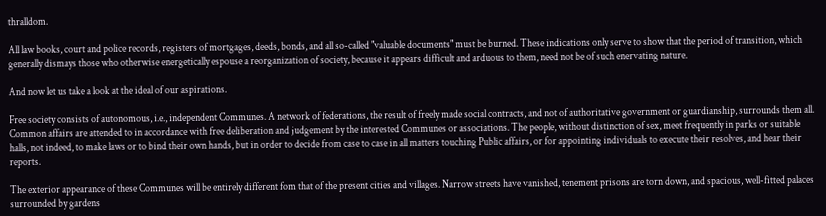thralldom.

All law books, court and police records, registers of mortgages, deeds, bonds, and all so-called "valuable documents" must be burned. These indications only serve to show that the period of transition, which generally dismays those who otherwise energetically espouse a reorganization of society, because it appears difficult and arduous to them, need not be of such enervating nature.

And now let us take a look at the ideal of our aspirations.

Free society consists of autonomous, i.e., independent Communes. A network of federations, the result of freely made social contracts, and not of authoritative government or guardianship, surrounds them all. Common affairs are attended to in accordance with free deliberation and judgement by the interested Communes or associations. The people, without distinction of sex, meet frequently in parks or suitable halls, not indeed, to make laws or to bind their own hands, but in order to decide from case to case in all matters touching Public affairs, or for appointing individuals to execute their resolves, and hear their reports.

The exterior appearance of these Communes will be entirely different fom that of the present cities and villages. Narrow streets have vanished, tenement prisons are torn down, and spacious, well-fitted palaces surrounded by gardens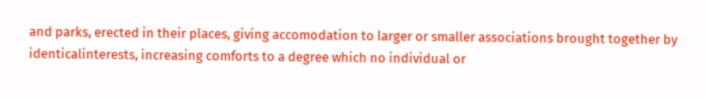and parks, erected in their places, giving accomodation to larger or smaller associations brought together by identicalinterests, increasing comforts to a degree which no individual or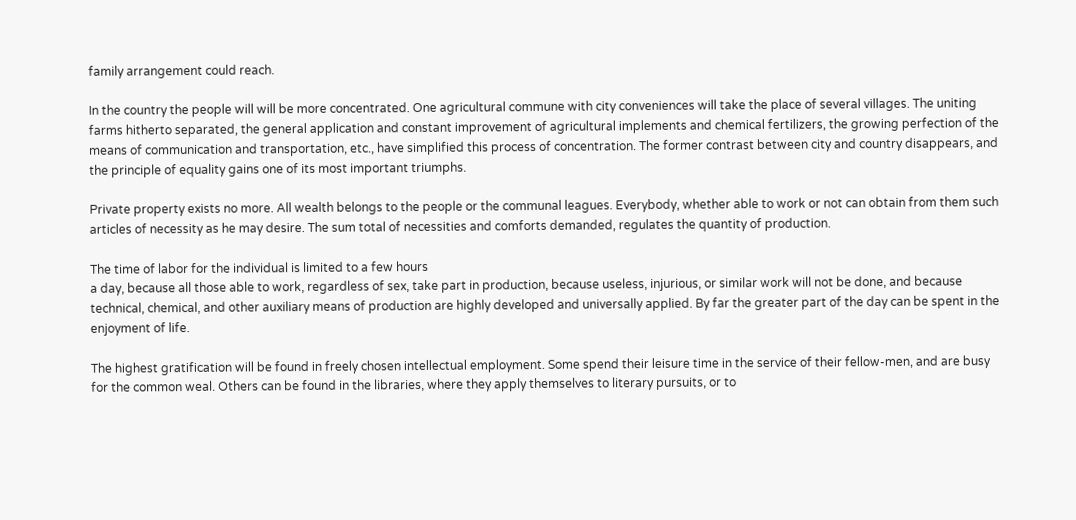family arrangement could reach.

In the country the people will will be more concentrated. One agricultural commune with city conveniences will take the place of several villages. The uniting farms hitherto separated, the general application and constant improvement of agricultural implements and chemical fertilizers, the growing perfection of the means of communication and transportation, etc., have simplified this process of concentration. The former contrast between city and country disappears, and the principle of equality gains one of its most important triumphs.

Private property exists no more. All wealth belongs to the people or the communal leagues. Everybody, whether able to work or not can obtain from them such articles of necessity as he may desire. The sum total of necessities and comforts demanded, regulates the quantity of production.

The time of labor for the individual is limited to a few hours
a day, because all those able to work, regardless of sex, take part in production, because useless, injurious, or similar work will not be done, and because technical, chemical, and other auxiliary means of production are highly developed and universally applied. By far the greater part of the day can be spent in the enjoyment of life.

The highest gratification will be found in freely chosen intellectual employment. Some spend their leisure time in the service of their fellow-men, and are busy for the common weal. Others can be found in the libraries, where they apply themselves to literary pursuits, or to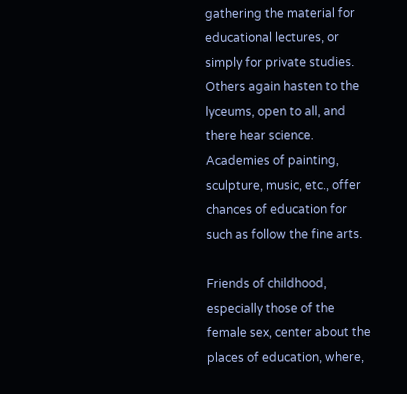gathering the material for educational lectures, or simply for private studies. Others again hasten to the lyceums, open to all, and there hear science. Academies of painting, sculpture, music, etc., offer chances of education for such as follow the fine arts.

Friends of childhood, especially those of the female sex, center about the places of education, where,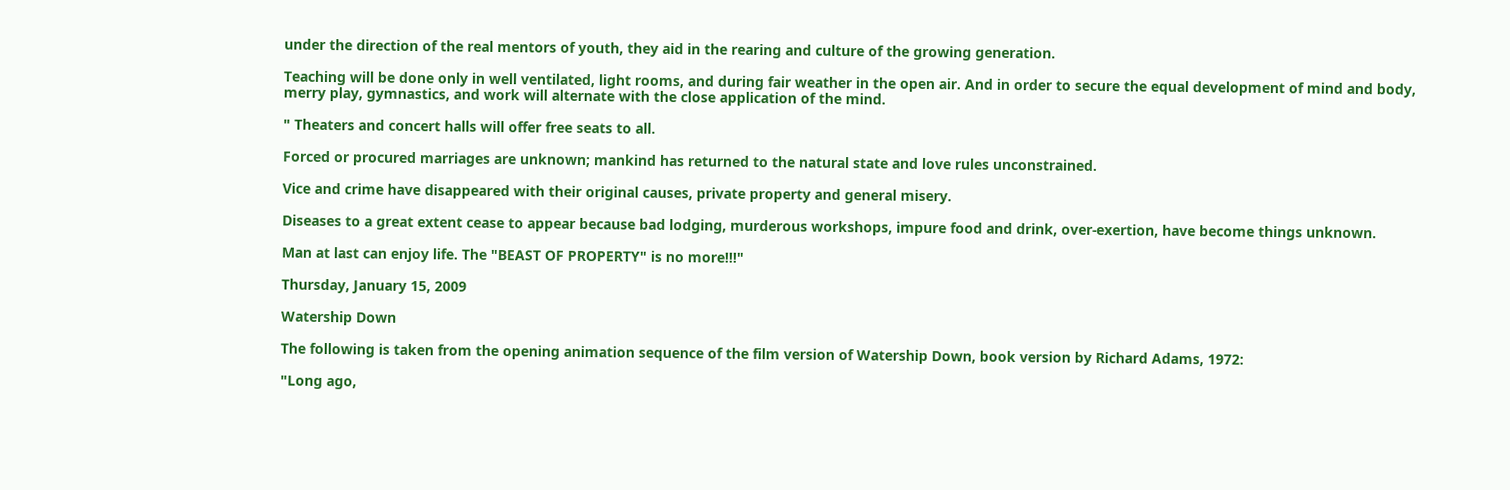under the direction of the real mentors of youth, they aid in the rearing and culture of the growing generation.

Teaching will be done only in well ventilated, light rooms, and during fair weather in the open air. And in order to secure the equal development of mind and body, merry play, gymnastics, and work will alternate with the close application of the mind.

" Theaters and concert halls will offer free seats to all.

Forced or procured marriages are unknown; mankind has returned to the natural state and love rules unconstrained.

Vice and crime have disappeared with their original causes, private property and general misery.

Diseases to a great extent cease to appear because bad lodging, murderous workshops, impure food and drink, over-exertion, have become things unknown.

Man at last can enjoy life. The "BEAST OF PROPERTY" is no more!!!"

Thursday, January 15, 2009

Watership Down

The following is taken from the opening animation sequence of the film version of Watership Down, book version by Richard Adams, 1972:

"Long ago,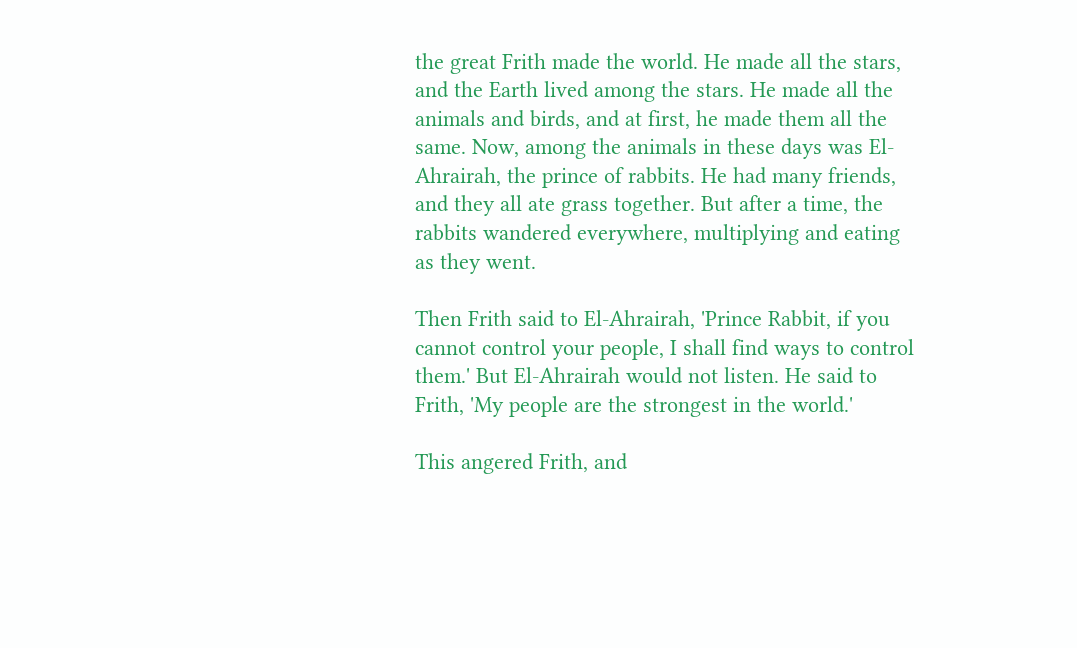the great Frith made the world. He made all the stars, and the Earth lived among the stars. He made all the animals and birds, and at first, he made them all the same. Now, among the animals in these days was El-Ahrairah, the prince of rabbits. He had many friends, and they all ate grass together. But after a time, the rabbits wandered everywhere, multiplying and eating as they went.

Then Frith said to El-Ahrairah, 'Prince Rabbit, if you cannot control your people, I shall find ways to control them.' But El-Ahrairah would not listen. He said to Frith, 'My people are the strongest in the world.'

This angered Frith, and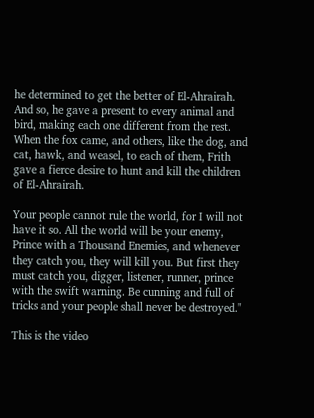he determined to get the better of El-Ahrairah. And so, he gave a present to every animal and bird, making each one different from the rest. When the fox came, and others, like the dog, and cat, hawk, and weasel, to each of them, Frith gave a fierce desire to hunt and kill the children of El-Ahrairah.

Your people cannot rule the world, for I will not have it so. All the world will be your enemy, Prince with a Thousand Enemies, and whenever they catch you, they will kill you. But first they must catch you, digger, listener, runner, prince with the swift warning. Be cunning and full of tricks and your people shall never be destroyed."

This is the video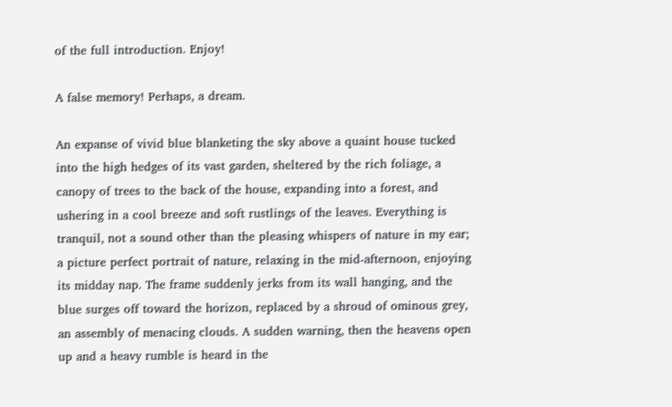of the full introduction. Enjoy!

A false memory! Perhaps, a dream.

An expanse of vivid blue blanketing the sky above a quaint house tucked into the high hedges of its vast garden, sheltered by the rich foliage, a canopy of trees to the back of the house, expanding into a forest, and ushering in a cool breeze and soft rustlings of the leaves. Everything is tranquil, not a sound other than the pleasing whispers of nature in my ear; a picture perfect portrait of nature, relaxing in the mid-afternoon, enjoying its midday nap. The frame suddenly jerks from its wall hanging, and the blue surges off toward the horizon, replaced by a shroud of ominous grey, an assembly of menacing clouds. A sudden warning, then the heavens open up and a heavy rumble is heard in the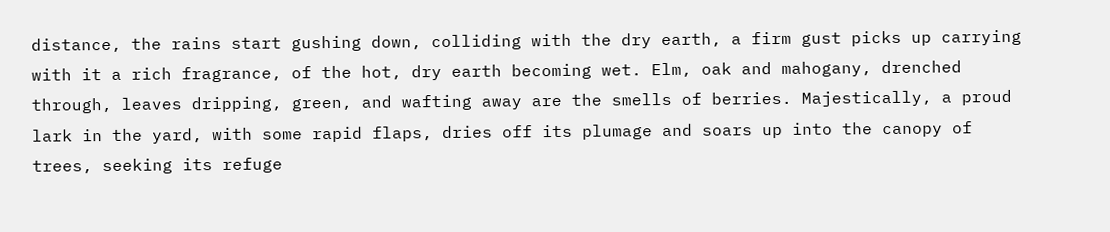distance, the rains start gushing down, colliding with the dry earth, a firm gust picks up carrying with it a rich fragrance, of the hot, dry earth becoming wet. Elm, oak and mahogany, drenched through, leaves dripping, green, and wafting away are the smells of berries. Majestically, a proud lark in the yard, with some rapid flaps, dries off its plumage and soars up into the canopy of trees, seeking its refuge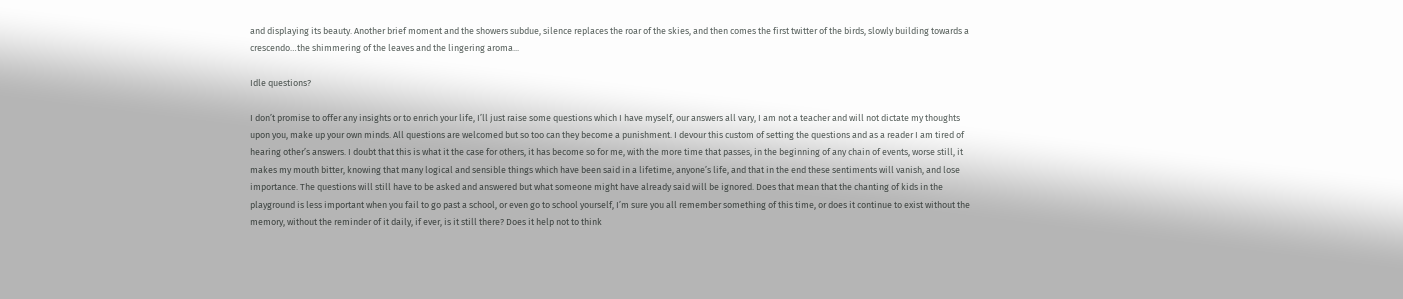and displaying its beauty. Another brief moment and the showers subdue, silence replaces the roar of the skies, and then comes the first twitter of the birds, slowly building towards a crescendo…the shimmering of the leaves and the lingering aroma...

Idle questions?

I don’t promise to offer any insights or to enrich your life, I’ll just raise some questions which I have myself, our answers all vary, I am not a teacher and will not dictate my thoughts upon you, make up your own minds. All questions are welcomed but so too can they become a punishment. I devour this custom of setting the questions and as a reader I am tired of hearing other’s answers. I doubt that this is what it the case for others, it has become so for me, with the more time that passes, in the beginning of any chain of events, worse still, it makes my mouth bitter, knowing that many logical and sensible things which have been said in a lifetime, anyone’s life, and that in the end these sentiments will vanish, and lose importance. The questions will still have to be asked and answered but what someone might have already said will be ignored. Does that mean that the chanting of kids in the playground is less important when you fail to go past a school, or even go to school yourself, I’m sure you all remember something of this time, or does it continue to exist without the memory, without the reminder of it daily, if ever, is it still there? Does it help not to think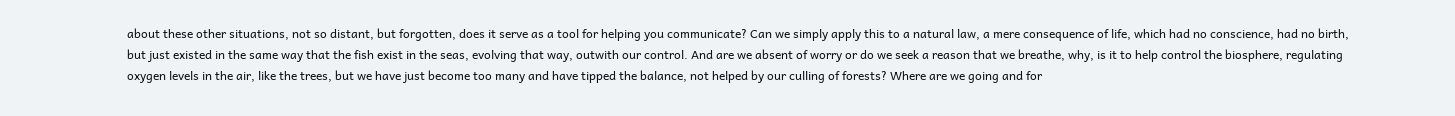about these other situations, not so distant, but forgotten, does it serve as a tool for helping you communicate? Can we simply apply this to a natural law, a mere consequence of life, which had no conscience, had no birth, but just existed in the same way that the fish exist in the seas, evolving that way, outwith our control. And are we absent of worry or do we seek a reason that we breathe, why, is it to help control the biosphere, regulating oxygen levels in the air, like the trees, but we have just become too many and have tipped the balance, not helped by our culling of forests? Where are we going and for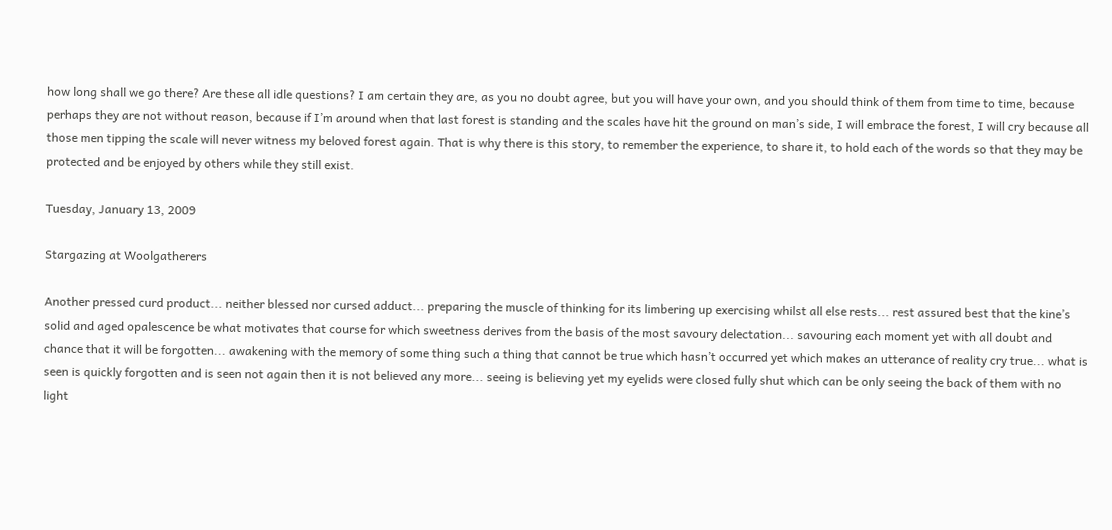how long shall we go there? Are these all idle questions? I am certain they are, as you no doubt agree, but you will have your own, and you should think of them from time to time, because perhaps they are not without reason, because if I’m around when that last forest is standing and the scales have hit the ground on man’s side, I will embrace the forest, I will cry because all those men tipping the scale will never witness my beloved forest again. That is why there is this story, to remember the experience, to share it, to hold each of the words so that they may be protected and be enjoyed by others while they still exist.

Tuesday, January 13, 2009

Stargazing at Woolgatherers

Another pressed curd product... neither blessed nor cursed adduct... preparing the muscle of thinking for its limbering up exercising whilst all else rests... rest assured best that the kine’s solid and aged opalescence be what motivates that course for which sweetness derives from the basis of the most savoury delectation... savouring each moment yet with all doubt and chance that it will be forgotten... awakening with the memory of some thing such a thing that cannot be true which hasn’t occurred yet which makes an utterance of reality cry true... what is seen is quickly forgotten and is seen not again then it is not believed any more... seeing is believing yet my eyelids were closed fully shut which can be only seeing the back of them with no light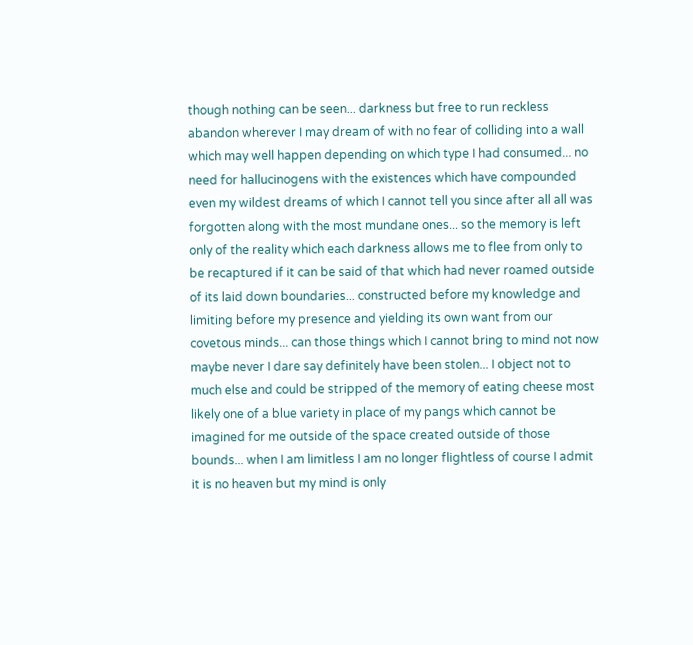though nothing can be seen... darkness but free to run reckless abandon wherever I may dream of with no fear of colliding into a wall which may well happen depending on which type I had consumed... no need for hallucinogens with the existences which have compounded even my wildest dreams of which I cannot tell you since after all all was forgotten along with the most mundane ones... so the memory is left only of the reality which each darkness allows me to flee from only to be recaptured if it can be said of that which had never roamed outside of its laid down boundaries... constructed before my knowledge and limiting before my presence and yielding its own want from our covetous minds... can those things which I cannot bring to mind not now maybe never I dare say definitely have been stolen... I object not to much else and could be stripped of the memory of eating cheese most likely one of a blue variety in place of my pangs which cannot be imagined for me outside of the space created outside of those bounds... when I am limitless I am no longer flightless of course I admit it is no heaven but my mind is only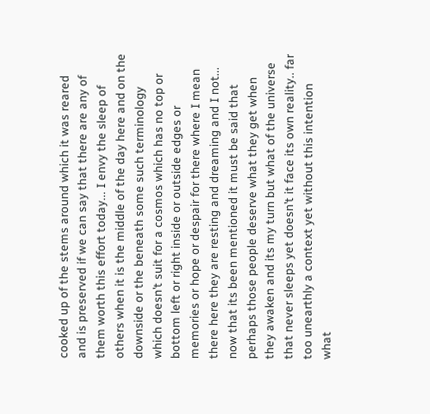cooked up of the stems around which it was reared and is preserved if we can say that there are any of them worth this effort today... I envy the sleep of others when it is the middle of the day here and on the downside or the beneath some such terminology which doesn’t suit for a cosmos which has no top or bottom left or right inside or outside edges or memories or hope or despair for there where I mean there here they are resting and dreaming and I not... now that its been mentioned it must be said that perhaps those people deserve what they get when they awaken and its my turn but what of the universe that never sleeps yet doesn’t it face its own reality.. far too unearthly a context yet without this intention what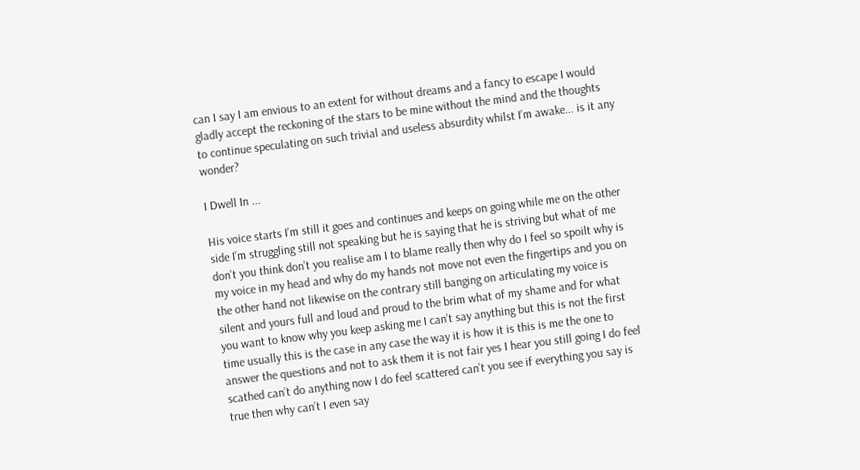can I say I am envious to an extent for without dreams and a fancy to escape I would gladly accept the reckoning of the stars to be mine without the mind and the thoughts to continue speculating on such trivial and useless absurdity whilst I’m awake... is it any wonder?

I Dwell In ...

His voice starts I’m still it goes and continues and keeps on going while me on the other side I’m struggling still not speaking but he is saying that he is striving but what of me don’t you think don’t you realise am I to blame really then why do I feel so spoilt why is my voice in my head and why do my hands not move not even the fingertips and you on the other hand not likewise on the contrary still banging on articulating my voice is silent and yours full and loud and proud to the brim what of my shame and for what you want to know why you keep asking me I can’t say anything but this is not the first time usually this is the case in any case the way it is how it is this is me the one to answer the questions and not to ask them it is not fair yes I hear you still going I do feel scathed can’t do anything now I do feel scattered can’t you see if everything you say is true then why can’t I even say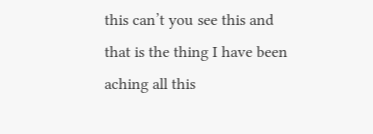this can’t you see this and that is the thing I have been aching all this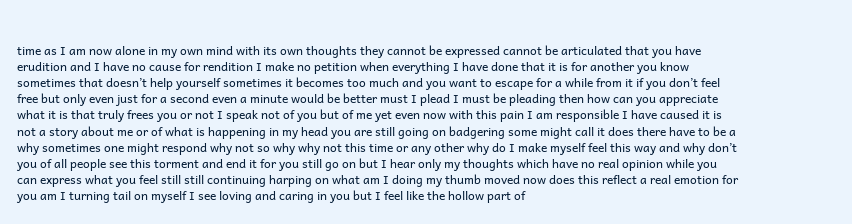time as I am now alone in my own mind with its own thoughts they cannot be expressed cannot be articulated that you have erudition and I have no cause for rendition I make no petition when everything I have done that it is for another you know sometimes that doesn’t help yourself sometimes it becomes too much and you want to escape for a while from it if you don’t feel free but only even just for a second even a minute would be better must I plead I must be pleading then how can you appreciate what it is that truly frees you or not I speak not of you but of me yet even now with this pain I am responsible I have caused it is not a story about me or of what is happening in my head you are still going on badgering some might call it does there have to be a why sometimes one might respond why not so why why not this time or any other why do I make myself feel this way and why don’t you of all people see this torment and end it for you still go on but I hear only my thoughts which have no real opinion while you can express what you feel still still continuing harping on what am I doing my thumb moved now does this reflect a real emotion for you am I turning tail on myself I see loving and caring in you but I feel like the hollow part of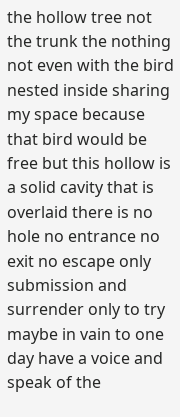the hollow tree not the trunk the nothing not even with the bird nested inside sharing my space because that bird would be free but this hollow is a solid cavity that is overlaid there is no hole no entrance no exit no escape only submission and surrender only to try maybe in vain to one day have a voice and speak of the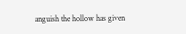anguish the hollow has given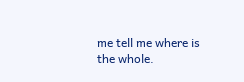me tell me where is the whole.